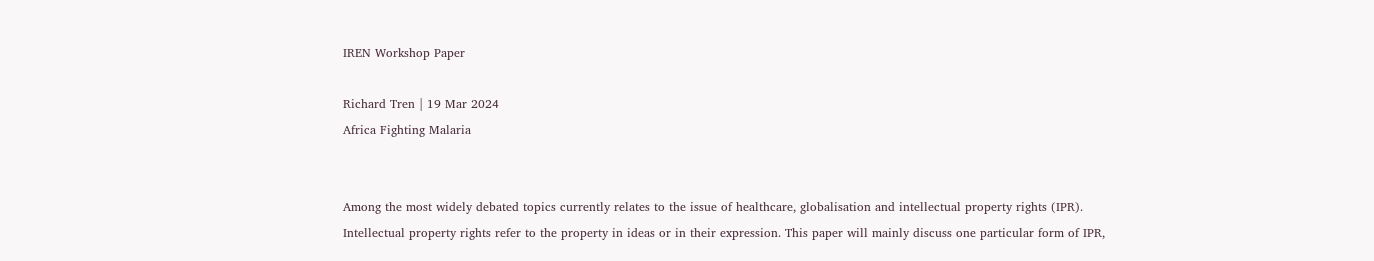IREN Workshop Paper

Richard Tren | 19 Mar 2024
Africa Fighting Malaria


Among the most widely debated topics currently relates to the issue of healthcare, globalisation and intellectual property rights (IPR). Intellectual property rights refer to the property in ideas or in their expression. This paper will mainly discuss one particular form of IPR,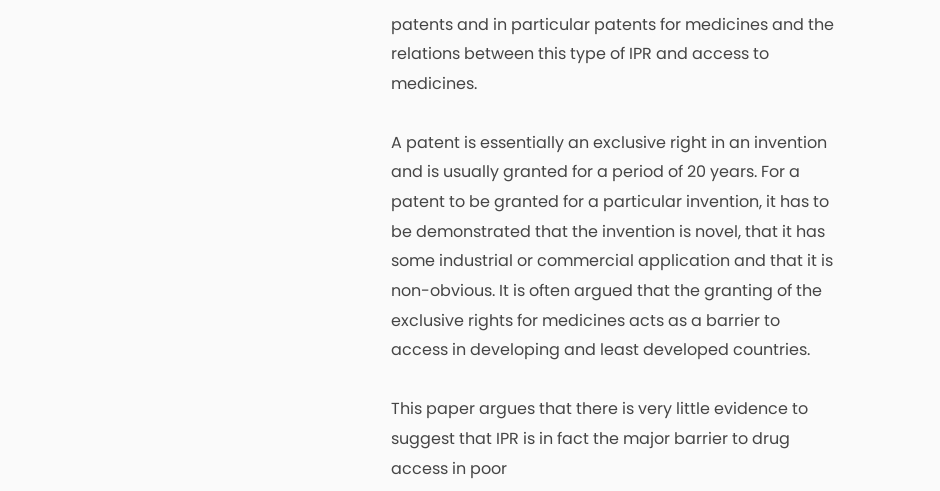patents and in particular patents for medicines and the relations between this type of IPR and access to medicines.

A patent is essentially an exclusive right in an invention and is usually granted for a period of 20 years. For a patent to be granted for a particular invention, it has to be demonstrated that the invention is novel, that it has some industrial or commercial application and that it is non-obvious. It is often argued that the granting of the exclusive rights for medicines acts as a barrier to access in developing and least developed countries.

This paper argues that there is very little evidence to suggest that IPR is in fact the major barrier to drug access in poor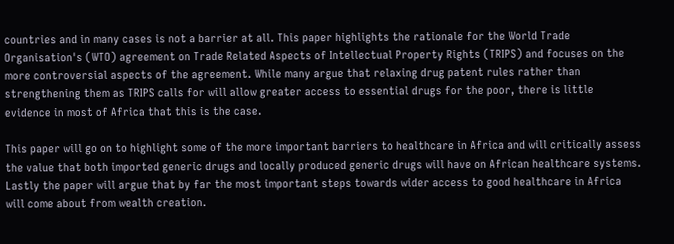countries and in many cases is not a barrier at all. This paper highlights the rationale for the World Trade Organisation's (WTO) agreement on Trade Related Aspects of Intellectual Property Rights (TRIPS) and focuses on the more controversial aspects of the agreement. While many argue that relaxing drug patent rules rather than strengthening them as TRIPS calls for will allow greater access to essential drugs for the poor, there is little evidence in most of Africa that this is the case.

This paper will go on to highlight some of the more important barriers to healthcare in Africa and will critically assess the value that both imported generic drugs and locally produced generic drugs will have on African healthcare systems. Lastly the paper will argue that by far the most important steps towards wider access to good healthcare in Africa will come about from wealth creation.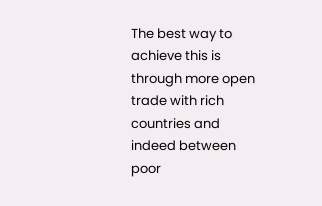The best way to achieve this is through more open trade with rich countries and indeed between poor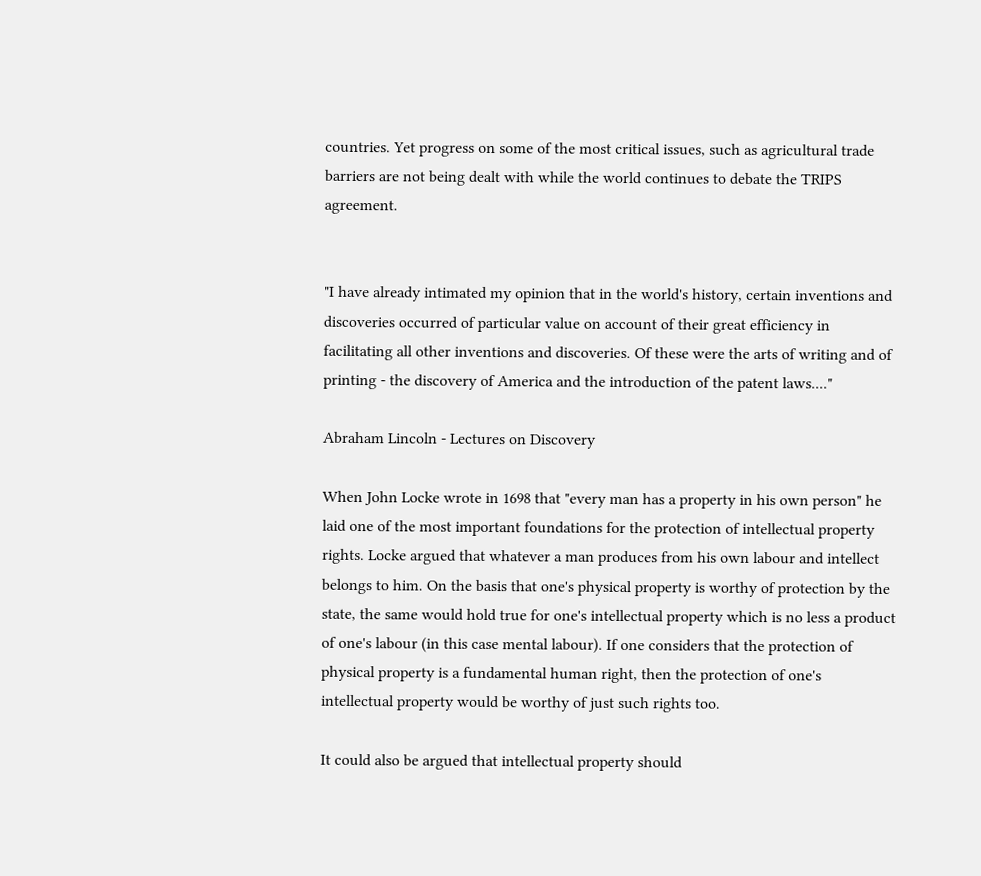countries. Yet progress on some of the most critical issues, such as agricultural trade barriers are not being dealt with while the world continues to debate the TRIPS agreement.


"I have already intimated my opinion that in the world's history, certain inventions and discoveries occurred of particular value on account of their great efficiency in facilitating all other inventions and discoveries. Of these were the arts of writing and of printing - the discovery of America and the introduction of the patent laws...."

Abraham Lincoln - Lectures on Discovery

When John Locke wrote in 1698 that "every man has a property in his own person" he laid one of the most important foundations for the protection of intellectual property rights. Locke argued that whatever a man produces from his own labour and intellect belongs to him. On the basis that one's physical property is worthy of protection by the state, the same would hold true for one's intellectual property which is no less a product of one's labour (in this case mental labour). If one considers that the protection of physical property is a fundamental human right, then the protection of one's intellectual property would be worthy of just such rights too.

It could also be argued that intellectual property should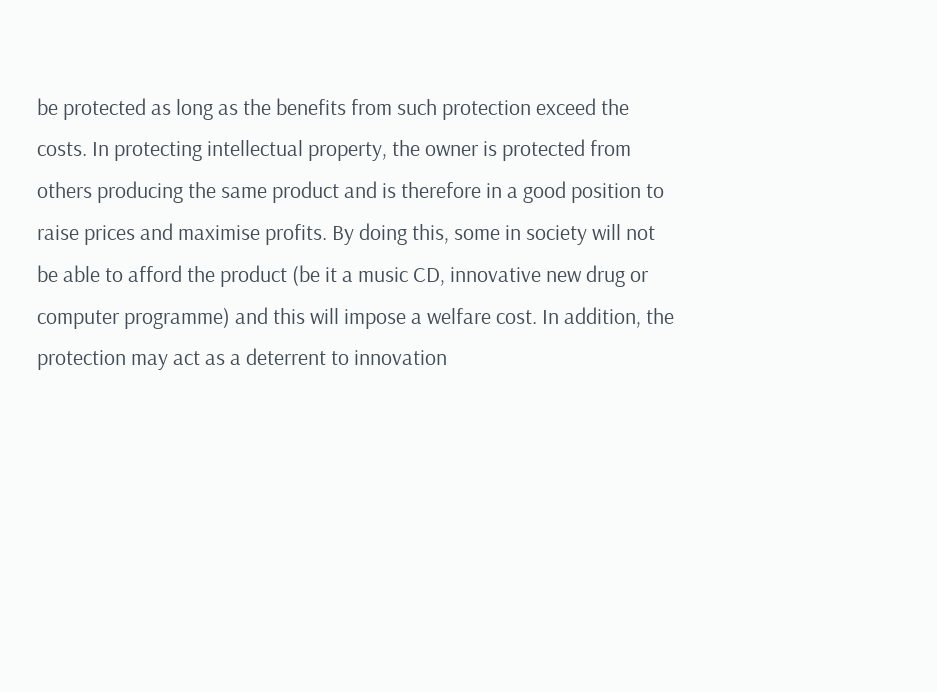be protected as long as the benefits from such protection exceed the costs. In protecting intellectual property, the owner is protected from others producing the same product and is therefore in a good position to raise prices and maximise profits. By doing this, some in society will not be able to afford the product (be it a music CD, innovative new drug or computer programme) and this will impose a welfare cost. In addition, the protection may act as a deterrent to innovation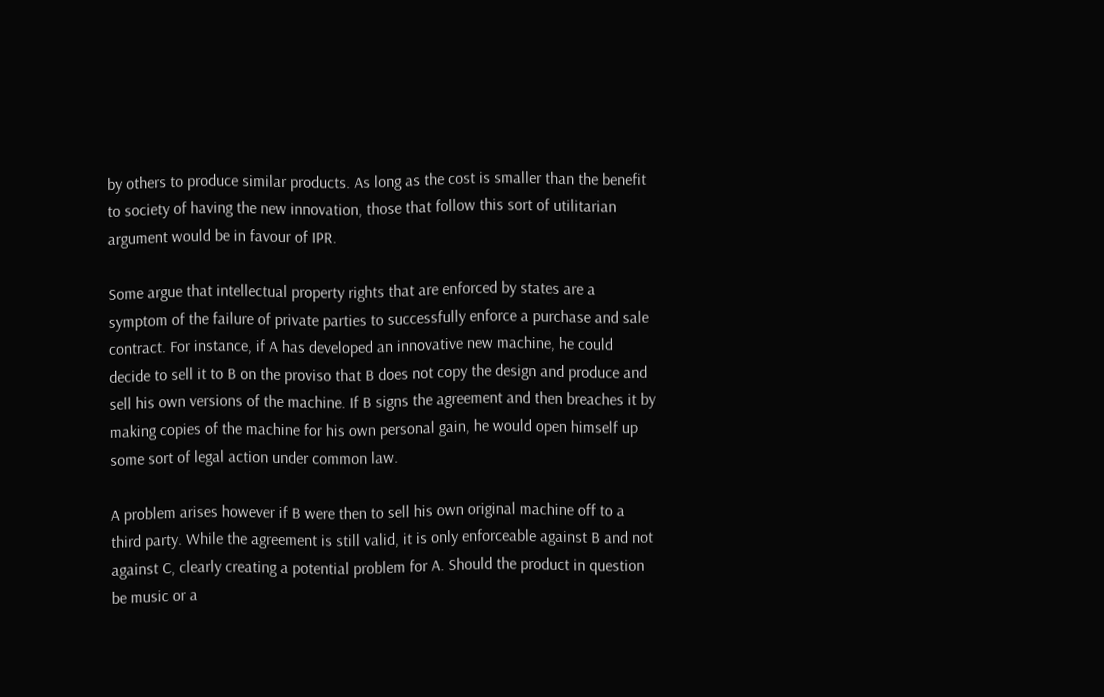by others to produce similar products. As long as the cost is smaller than the benefit to society of having the new innovation, those that follow this sort of utilitarian argument would be in favour of IPR.

Some argue that intellectual property rights that are enforced by states are a symptom of the failure of private parties to successfully enforce a purchase and sale contract. For instance, if A has developed an innovative new machine, he could decide to sell it to B on the proviso that B does not copy the design and produce and sell his own versions of the machine. If B signs the agreement and then breaches it by making copies of the machine for his own personal gain, he would open himself up some sort of legal action under common law.

A problem arises however if B were then to sell his own original machine off to a third party. While the agreement is still valid, it is only enforceable against B and not against C, clearly creating a potential problem for A. Should the product in question be music or a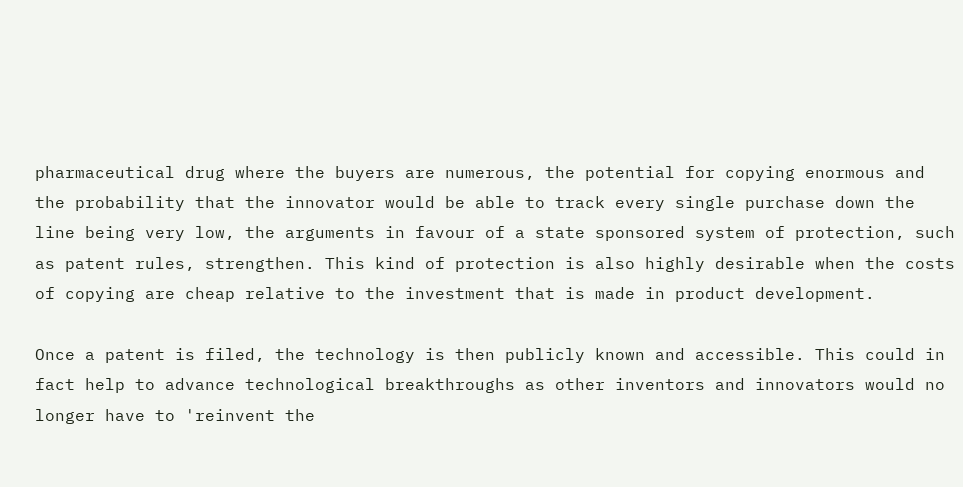pharmaceutical drug where the buyers are numerous, the potential for copying enormous and the probability that the innovator would be able to track every single purchase down the line being very low, the arguments in favour of a state sponsored system of protection, such as patent rules, strengthen. This kind of protection is also highly desirable when the costs of copying are cheap relative to the investment that is made in product development.

Once a patent is filed, the technology is then publicly known and accessible. This could in fact help to advance technological breakthroughs as other inventors and innovators would no longer have to 'reinvent the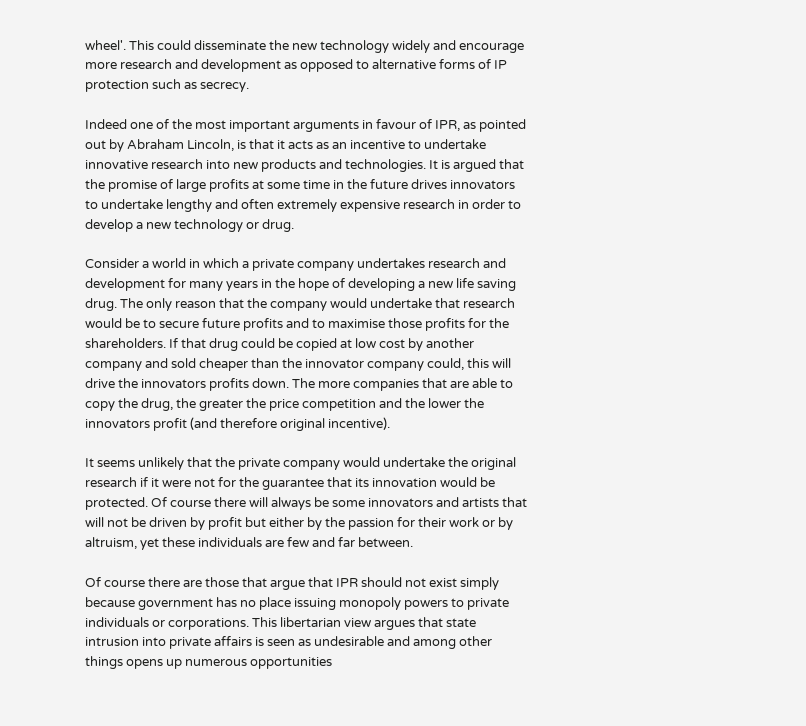wheel'. This could disseminate the new technology widely and encourage more research and development as opposed to alternative forms of IP protection such as secrecy.

Indeed one of the most important arguments in favour of IPR, as pointed out by Abraham Lincoln, is that it acts as an incentive to undertake innovative research into new products and technologies. It is argued that the promise of large profits at some time in the future drives innovators to undertake lengthy and often extremely expensive research in order to develop a new technology or drug.

Consider a world in which a private company undertakes research and development for many years in the hope of developing a new life saving drug. The only reason that the company would undertake that research would be to secure future profits and to maximise those profits for the shareholders. If that drug could be copied at low cost by another company and sold cheaper than the innovator company could, this will drive the innovators profits down. The more companies that are able to copy the drug, the greater the price competition and the lower the innovators profit (and therefore original incentive).

It seems unlikely that the private company would undertake the original research if it were not for the guarantee that its innovation would be protected. Of course there will always be some innovators and artists that will not be driven by profit but either by the passion for their work or by altruism, yet these individuals are few and far between.

Of course there are those that argue that IPR should not exist simply because government has no place issuing monopoly powers to private individuals or corporations. This libertarian view argues that state intrusion into private affairs is seen as undesirable and among other things opens up numerous opportunities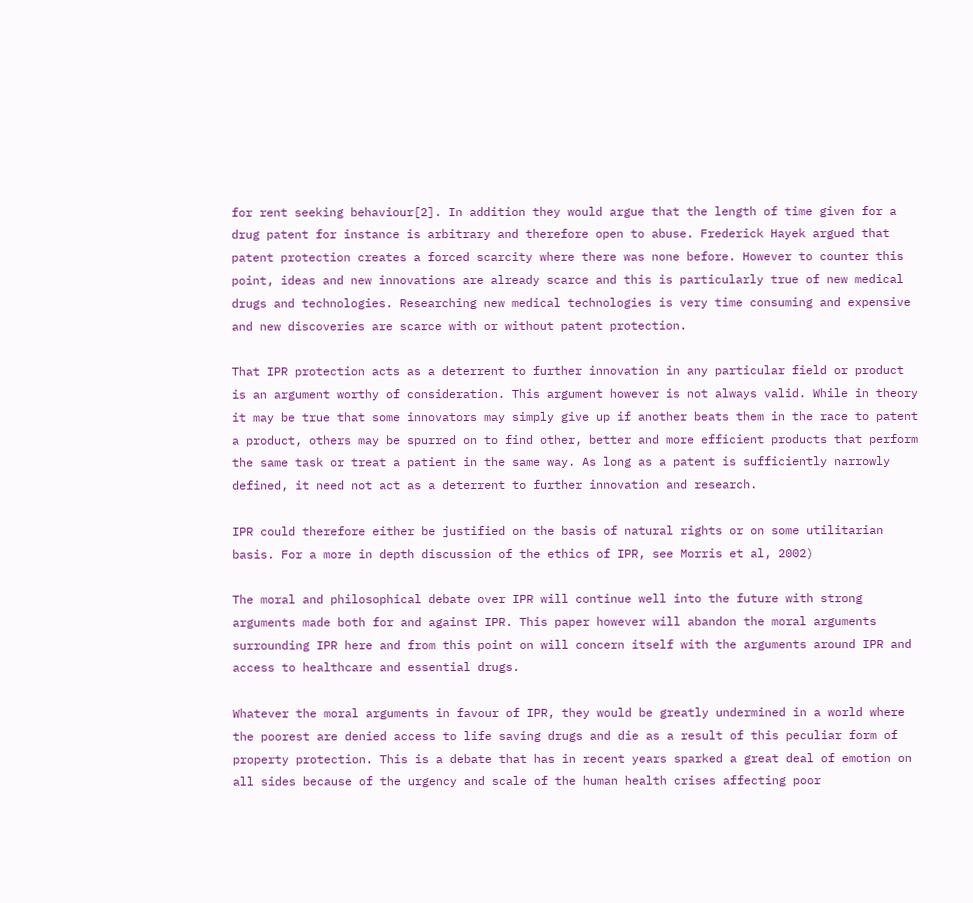for rent seeking behaviour[2]. In addition they would argue that the length of time given for a drug patent for instance is arbitrary and therefore open to abuse. Frederick Hayek argued that patent protection creates a forced scarcity where there was none before. However to counter this point, ideas and new innovations are already scarce and this is particularly true of new medical drugs and technologies. Researching new medical technologies is very time consuming and expensive and new discoveries are scarce with or without patent protection.

That IPR protection acts as a deterrent to further innovation in any particular field or product is an argument worthy of consideration. This argument however is not always valid. While in theory it may be true that some innovators may simply give up if another beats them in the race to patent a product, others may be spurred on to find other, better and more efficient products that perform the same task or treat a patient in the same way. As long as a patent is sufficiently narrowly defined, it need not act as a deterrent to further innovation and research.

IPR could therefore either be justified on the basis of natural rights or on some utilitarian basis. For a more in depth discussion of the ethics of IPR, see Morris et al, 2002)

The moral and philosophical debate over IPR will continue well into the future with strong arguments made both for and against IPR. This paper however will abandon the moral arguments surrounding IPR here and from this point on will concern itself with the arguments around IPR and access to healthcare and essential drugs.

Whatever the moral arguments in favour of IPR, they would be greatly undermined in a world where the poorest are denied access to life saving drugs and die as a result of this peculiar form of property protection. This is a debate that has in recent years sparked a great deal of emotion on all sides because of the urgency and scale of the human health crises affecting poor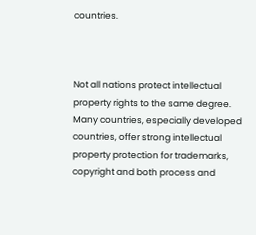countries.



Not all nations protect intellectual property rights to the same degree. Many countries, especially developed countries, offer strong intellectual property protection for trademarks, copyright and both process and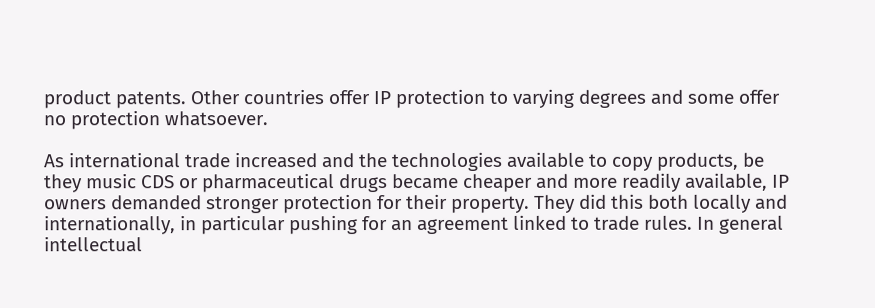product patents. Other countries offer IP protection to varying degrees and some offer no protection whatsoever.

As international trade increased and the technologies available to copy products, be they music CDS or pharmaceutical drugs became cheaper and more readily available, IP owners demanded stronger protection for their property. They did this both locally and internationally, in particular pushing for an agreement linked to trade rules. In general intellectual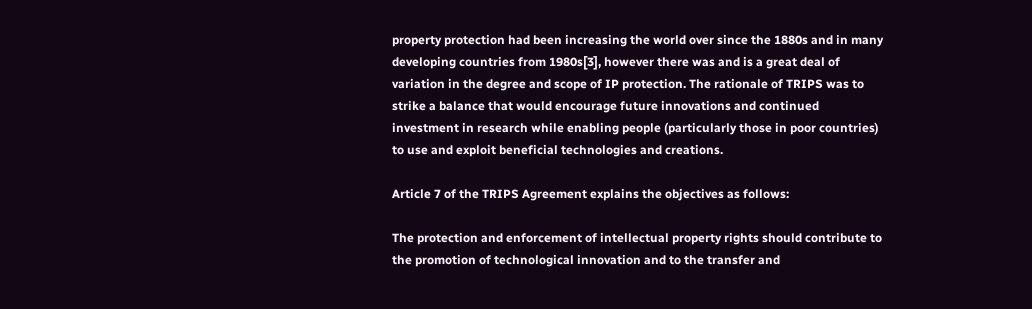property protection had been increasing the world over since the 1880s and in many developing countries from 1980s[3], however there was and is a great deal of variation in the degree and scope of IP protection. The rationale of TRIPS was to strike a balance that would encourage future innovations and continued investment in research while enabling people (particularly those in poor countries) to use and exploit beneficial technologies and creations.

Article 7 of the TRIPS Agreement explains the objectives as follows:

The protection and enforcement of intellectual property rights should contribute to the promotion of technological innovation and to the transfer and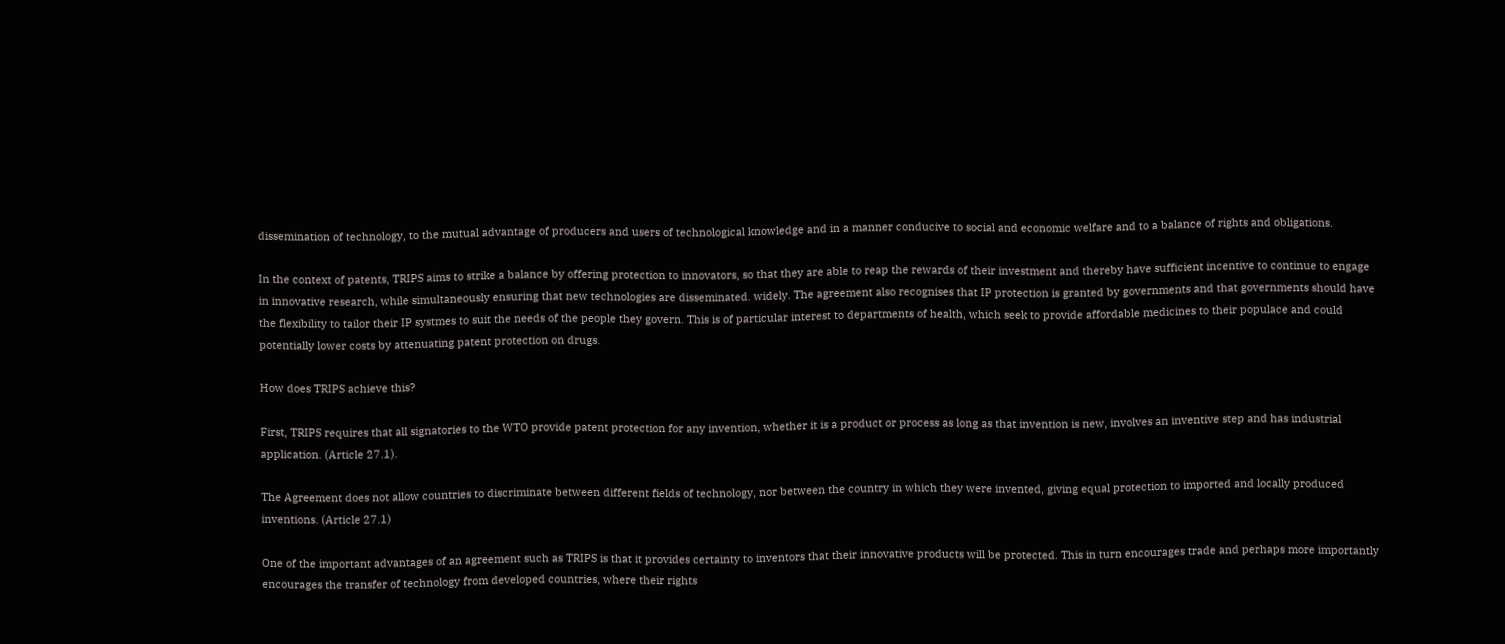dissemination of technology, to the mutual advantage of producers and users of technological knowledge and in a manner conducive to social and economic welfare and to a balance of rights and obligations.

In the context of patents, TRIPS aims to strike a balance by offering protection to innovators, so that they are able to reap the rewards of their investment and thereby have sufficient incentive to continue to engage in innovative research, while simultaneously ensuring that new technologies are disseminated. widely. The agreement also recognises that IP protection is granted by governments and that governments should have the flexibility to tailor their IP systmes to suit the needs of the people they govern. This is of particular interest to departments of health, which seek to provide affordable medicines to their populace and could potentially lower costs by attenuating patent protection on drugs.

How does TRIPS achieve this?

First, TRIPS requires that all signatories to the WTO provide patent protection for any invention, whether it is a product or process as long as that invention is new, involves an inventive step and has industrial application. (Article 27.1).

The Agreement does not allow countries to discriminate between different fields of technology, nor between the country in which they were invented, giving equal protection to imported and locally produced inventions. (Article 27.1)

One of the important advantages of an agreement such as TRIPS is that it provides certainty to inventors that their innovative products will be protected. This in turn encourages trade and perhaps more importantly encourages the transfer of technology from developed countries, where their rights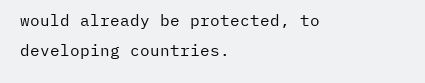would already be protected, to developing countries.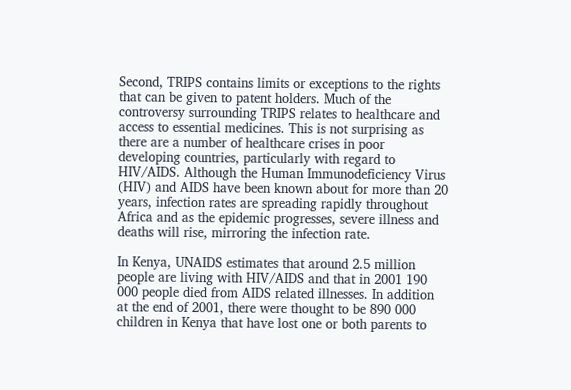Second, TRIPS contains limits or exceptions to the rights that can be given to patent holders. Much of the controversy surrounding TRIPS relates to healthcare and access to essential medicines. This is not surprising as there are a number of healthcare crises in poor developing countries, particularly with regard to HIV/AIDS. Although the Human Immunodeficiency Virus (HIV) and AIDS have been known about for more than 20 years, infection rates are spreading rapidly throughout Africa and as the epidemic progresses, severe illness and deaths will rise, mirroring the infection rate.

In Kenya, UNAIDS estimates that around 2.5 million people are living with HIV/AIDS and that in 2001 190 000 people died from AIDS related illnesses. In addition at the end of 2001, there were thought to be 890 000 children in Kenya that have lost one or both parents to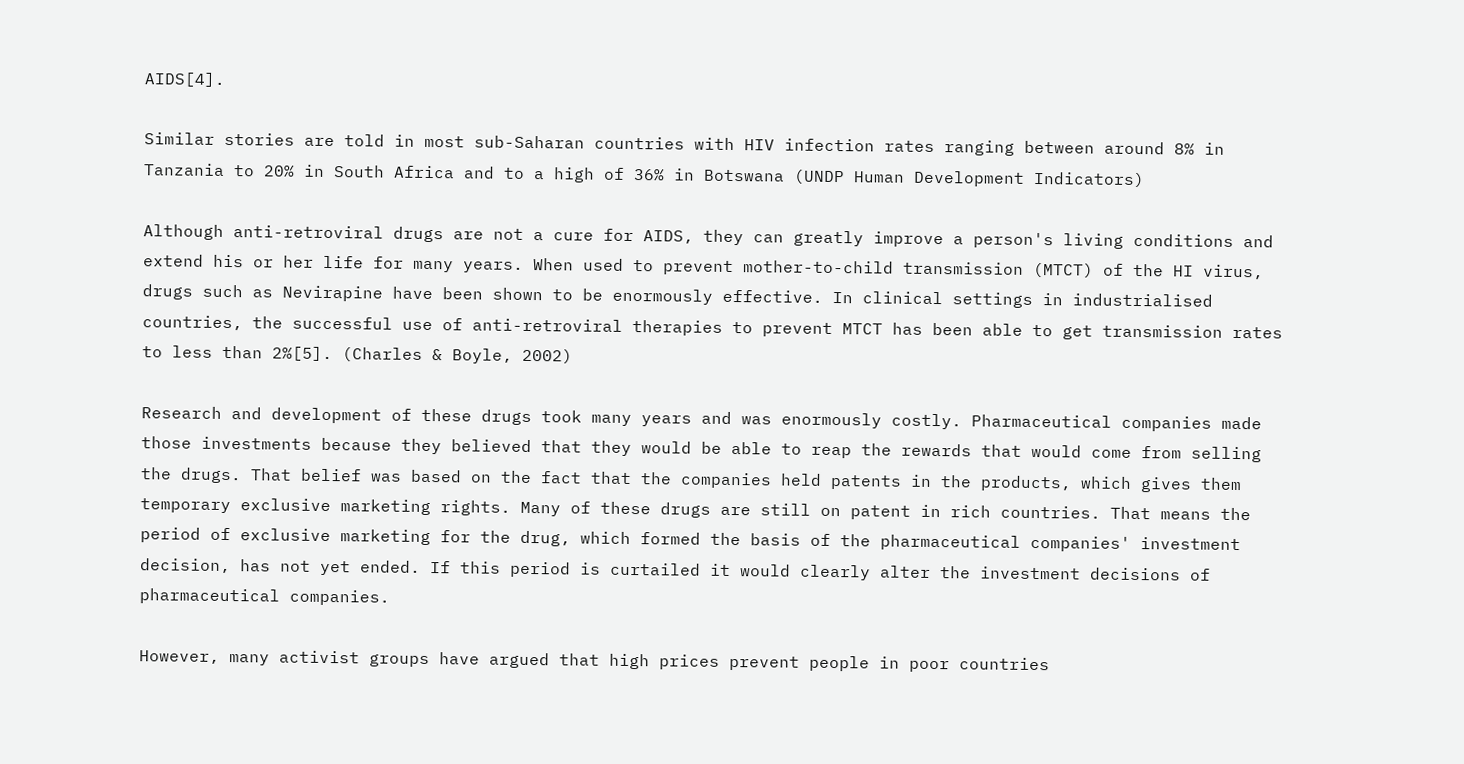AIDS[4].

Similar stories are told in most sub-Saharan countries with HIV infection rates ranging between around 8% in Tanzania to 20% in South Africa and to a high of 36% in Botswana (UNDP Human Development Indicators)

Although anti-retroviral drugs are not a cure for AIDS, they can greatly improve a person's living conditions and extend his or her life for many years. When used to prevent mother-to-child transmission (MTCT) of the HI virus, drugs such as Nevirapine have been shown to be enormously effective. In clinical settings in industrialised countries, the successful use of anti-retroviral therapies to prevent MTCT has been able to get transmission rates to less than 2%[5]. (Charles & Boyle, 2002)

Research and development of these drugs took many years and was enormously costly. Pharmaceutical companies made those investments because they believed that they would be able to reap the rewards that would come from selling the drugs. That belief was based on the fact that the companies held patents in the products, which gives them temporary exclusive marketing rights. Many of these drugs are still on patent in rich countries. That means the period of exclusive marketing for the drug, which formed the basis of the pharmaceutical companies' investment decision, has not yet ended. If this period is curtailed it would clearly alter the investment decisions of pharmaceutical companies.

However, many activist groups have argued that high prices prevent people in poor countries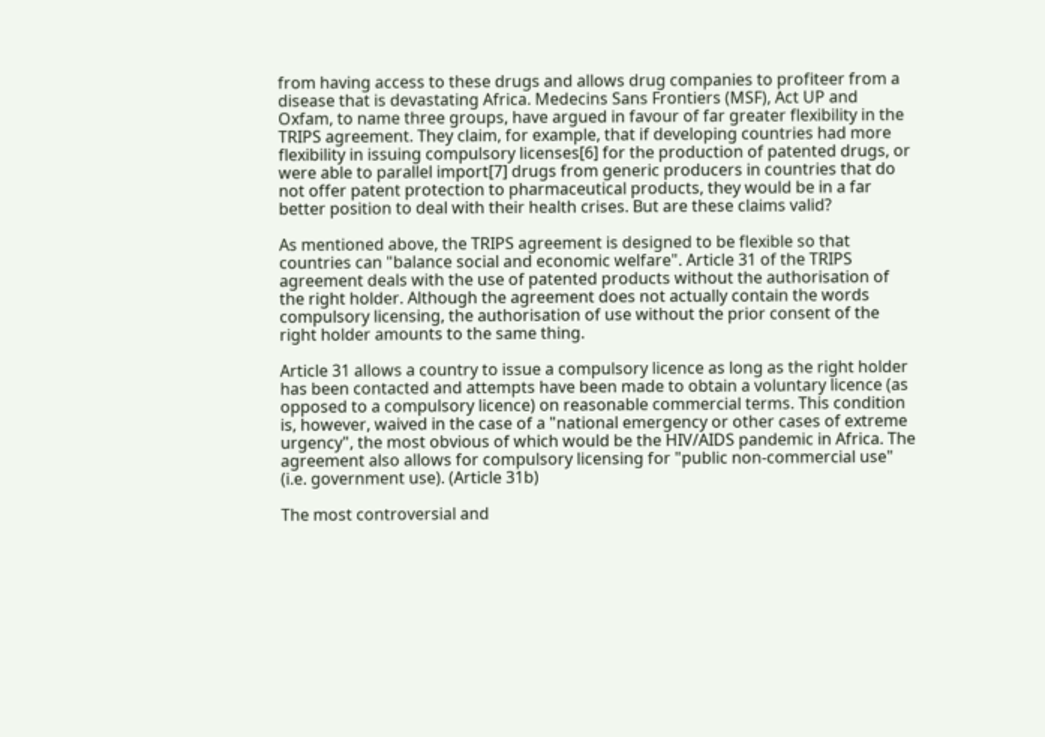from having access to these drugs and allows drug companies to profiteer from a disease that is devastating Africa. Medecins Sans Frontiers (MSF), Act UP and Oxfam, to name three groups, have argued in favour of far greater flexibility in the TRIPS agreement. They claim, for example, that if developing countries had more flexibility in issuing compulsory licenses[6] for the production of patented drugs, or were able to parallel import[7] drugs from generic producers in countries that do not offer patent protection to pharmaceutical products, they would be in a far better position to deal with their health crises. But are these claims valid?

As mentioned above, the TRIPS agreement is designed to be flexible so that countries can "balance social and economic welfare". Article 31 of the TRIPS agreement deals with the use of patented products without the authorisation of the right holder. Although the agreement does not actually contain the words compulsory licensing, the authorisation of use without the prior consent of the right holder amounts to the same thing.

Article 31 allows a country to issue a compulsory licence as long as the right holder has been contacted and attempts have been made to obtain a voluntary licence (as opposed to a compulsory licence) on reasonable commercial terms. This condition is, however, waived in the case of a "national emergency or other cases of extreme urgency", the most obvious of which would be the HIV/AIDS pandemic in Africa. The agreement also allows for compulsory licensing for "public non-commercial use" (i.e. government use). (Article 31b)

The most controversial and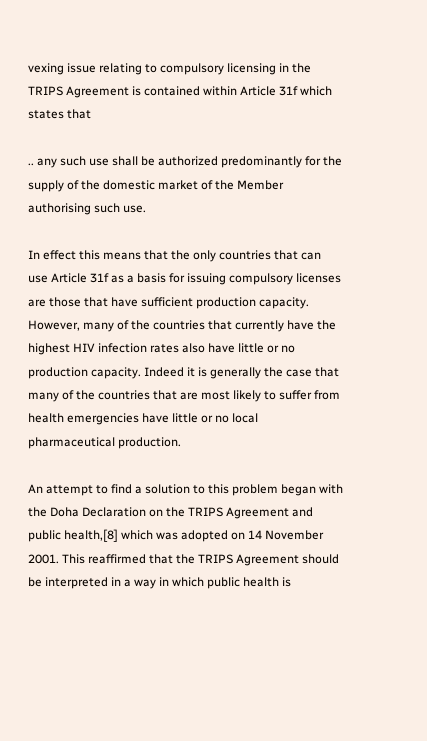vexing issue relating to compulsory licensing in the TRIPS Agreement is contained within Article 31f which states that

.. any such use shall be authorized predominantly for the supply of the domestic market of the Member authorising such use.

In effect this means that the only countries that can use Article 31f as a basis for issuing compulsory licenses are those that have sufficient production capacity. However, many of the countries that currently have the highest HIV infection rates also have little or no production capacity. Indeed it is generally the case that many of the countries that are most likely to suffer from health emergencies have little or no local pharmaceutical production.

An attempt to find a solution to this problem began with the Doha Declaration on the TRIPS Agreement and public health,[8] which was adopted on 14 November 2001. This reaffirmed that the TRIPS Agreement should be interpreted in a way in which public health is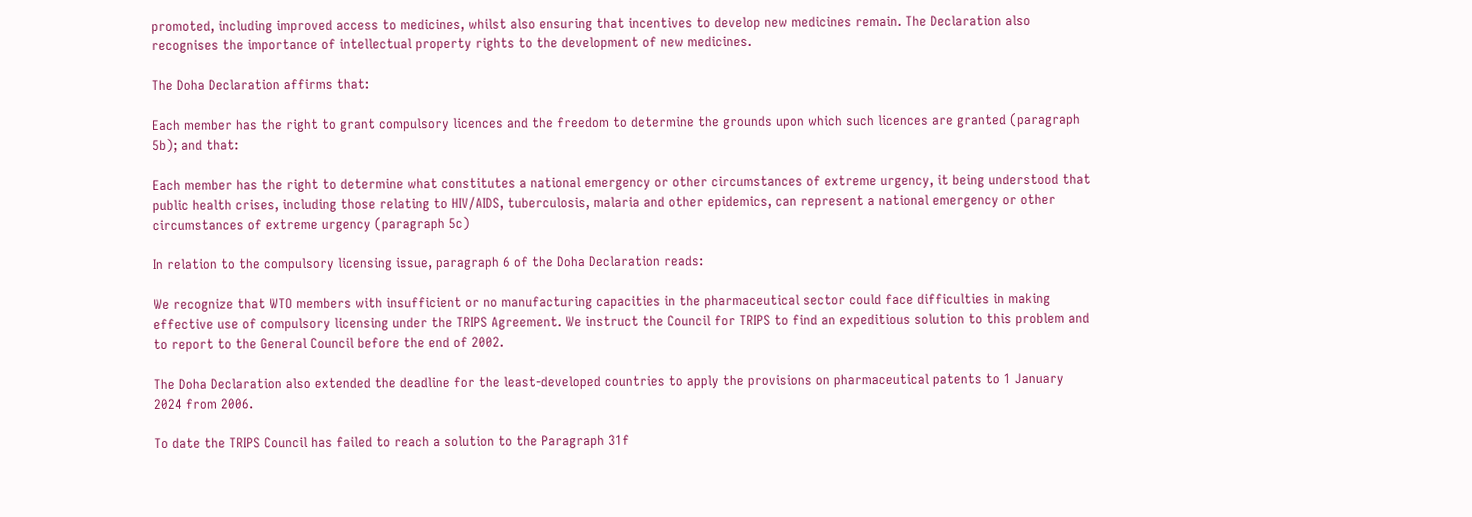promoted, including improved access to medicines, whilst also ensuring that incentives to develop new medicines remain. The Declaration also recognises the importance of intellectual property rights to the development of new medicines.

The Doha Declaration affirms that:

Each member has the right to grant compulsory licences and the freedom to determine the grounds upon which such licences are granted (paragraph 5b); and that:

Each member has the right to determine what constitutes a national emergency or other circumstances of extreme urgency, it being understood that public health crises, including those relating to HIV/AIDS, tuberculosis, malaria and other epidemics, can represent a national emergency or other circumstances of extreme urgency (paragraph 5c)

In relation to the compulsory licensing issue, paragraph 6 of the Doha Declaration reads:

We recognize that WTO members with insufficient or no manufacturing capacities in the pharmaceutical sector could face difficulties in making effective use of compulsory licensing under the TRIPS Agreement. We instruct the Council for TRIPS to find an expeditious solution to this problem and to report to the General Council before the end of 2002.

The Doha Declaration also extended the deadline for the least-developed countries to apply the provisions on pharmaceutical patents to 1 January 2024 from 2006.

To date the TRIPS Council has failed to reach a solution to the Paragraph 31f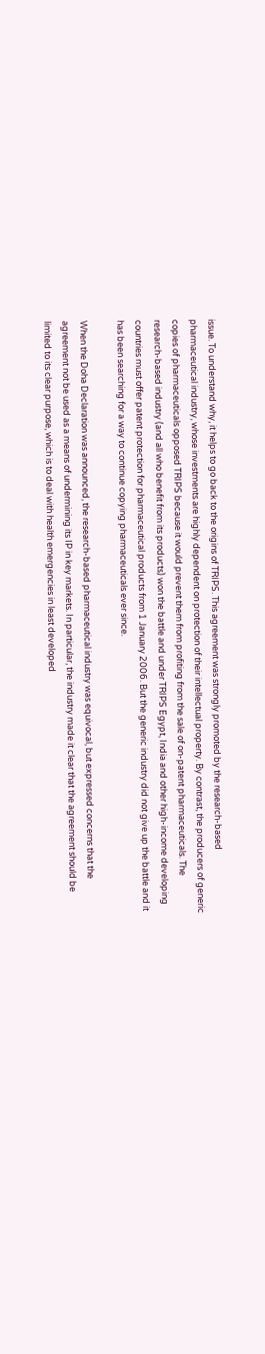issue. To understand why, it helps to go back to the origins of TRIPS. This agreement was strongly promoted by the research-based pharmaceutical industry, whose investments are highly dependent on protection of their intellectual property. By contrast, the producers of generic copies of pharmaceuticals opposed TRIPS because it would prevent them from profiting from the sale of on-patent pharmaceuticals. The research-based industry (and all who benefit from its products) won the battle and under TRIPS Egypt, India and other high-income developing countries must offer patent protection for pharmaceutical products from 1 January 2006. But the generic industry did not give up the battle and it has been searching for a way to continue copying pharmaceuticals ever since.

When the Doha Declaration was announced, the research-based pharmaceutical industry was equivocal, but expressed concerns that the agreement not be used as a means of undermining its IP in key markets. In particular, the industry made it clear that the agreement should be limited to its clear purpose, which is to deal with health emergencies in least developed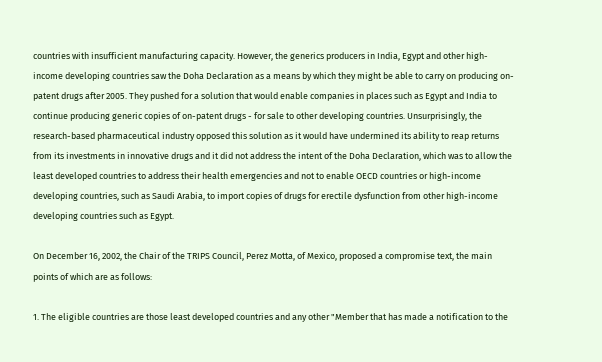countries with insufficient manufacturing capacity. However, the generics producers in India, Egypt and other high-income developing countries saw the Doha Declaration as a means by which they might be able to carry on producing on-patent drugs after 2005. They pushed for a solution that would enable companies in places such as Egypt and India to continue producing generic copies of on-patent drugs - for sale to other developing countries. Unsurprisingly, the research-based pharmaceutical industry opposed this solution as it would have undermined its ability to reap returns from its investments in innovative drugs and it did not address the intent of the Doha Declaration, which was to allow the least developed countries to address their health emergencies and not to enable OECD countries or high-income developing countries, such as Saudi Arabia, to import copies of drugs for erectile dysfunction from other high-income developing countries such as Egypt.

On December 16, 2002, the Chair of the TRIPS Council, Perez Motta, of Mexico, proposed a compromise text, the main points of which are as follows:

1. The eligible countries are those least developed countries and any other "Member that has made a notification to the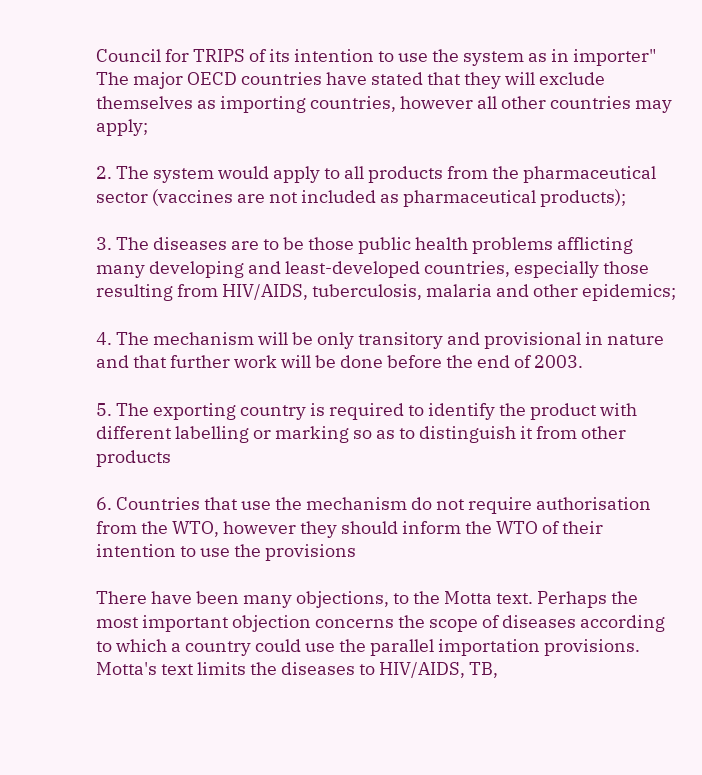Council for TRIPS of its intention to use the system as in importer" The major OECD countries have stated that they will exclude themselves as importing countries, however all other countries may apply;

2. The system would apply to all products from the pharmaceutical sector (vaccines are not included as pharmaceutical products);

3. The diseases are to be those public health problems afflicting many developing and least-developed countries, especially those resulting from HIV/AIDS, tuberculosis, malaria and other epidemics;

4. The mechanism will be only transitory and provisional in nature and that further work will be done before the end of 2003.

5. The exporting country is required to identify the product with different labelling or marking so as to distinguish it from other products

6. Countries that use the mechanism do not require authorisation from the WTO, however they should inform the WTO of their intention to use the provisions

There have been many objections, to the Motta text. Perhaps the most important objection concerns the scope of diseases according to which a country could use the parallel importation provisions. Motta's text limits the diseases to HIV/AIDS, TB,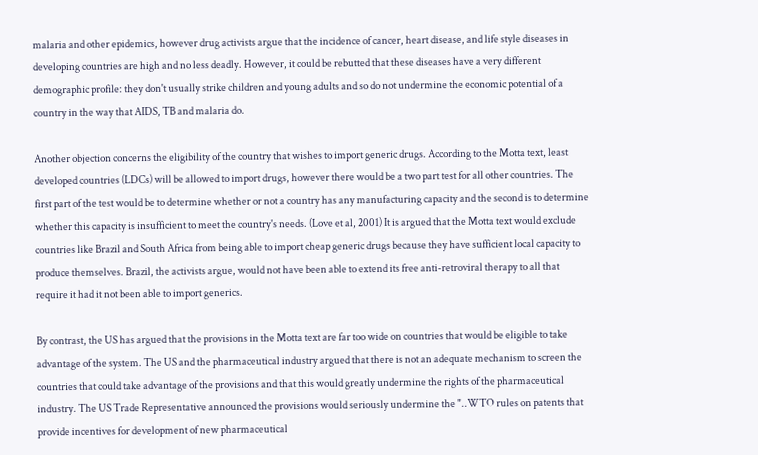malaria and other epidemics, however drug activists argue that the incidence of cancer, heart disease, and life style diseases in developing countries are high and no less deadly. However, it could be rebutted that these diseases have a very different demographic profile: they don't usually strike children and young adults and so do not undermine the economic potential of a country in the way that AIDS, TB and malaria do.

Another objection concerns the eligibility of the country that wishes to import generic drugs. According to the Motta text, least developed countries (LDCs) will be allowed to import drugs, however there would be a two part test for all other countries. The first part of the test would be to determine whether or not a country has any manufacturing capacity and the second is to determine whether this capacity is insufficient to meet the country's needs. (Love et al, 2001) It is argued that the Motta text would exclude countries like Brazil and South Africa from being able to import cheap generic drugs because they have sufficient local capacity to produce themselves. Brazil, the activists argue, would not have been able to extend its free anti-retroviral therapy to all that require it had it not been able to import generics.

By contrast, the US has argued that the provisions in the Motta text are far too wide on countries that would be eligible to take advantage of the system. The US and the pharmaceutical industry argued that there is not an adequate mechanism to screen the countries that could take advantage of the provisions and that this would greatly undermine the rights of the pharmaceutical industry. The US Trade Representative announced the provisions would seriously undermine the "..WTO rules on patents that provide incentives for development of new pharmaceutical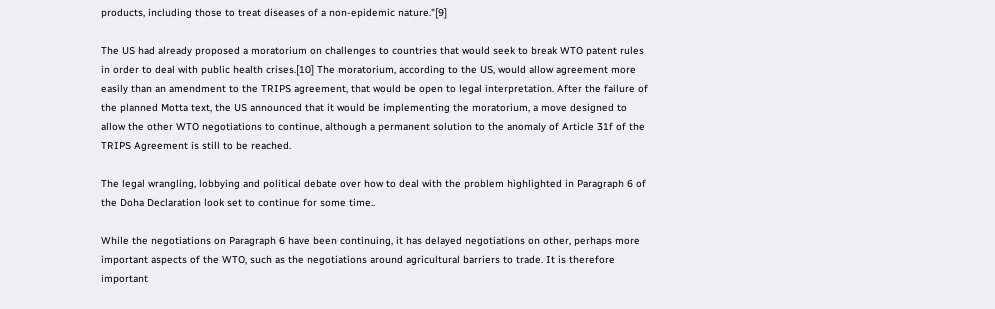products, including those to treat diseases of a non-epidemic nature."[9]

The US had already proposed a moratorium on challenges to countries that would seek to break WTO patent rules in order to deal with public health crises.[10] The moratorium, according to the US, would allow agreement more easily than an amendment to the TRIPS agreement, that would be open to legal interpretation. After the failure of the planned Motta text, the US announced that it would be implementing the moratorium, a move designed to allow the other WTO negotiations to continue, although a permanent solution to the anomaly of Article 31f of the TRIPS Agreement is still to be reached.

The legal wrangling, lobbying and political debate over how to deal with the problem highlighted in Paragraph 6 of the Doha Declaration look set to continue for some time..

While the negotiations on Paragraph 6 have been continuing, it has delayed negotiations on other, perhaps more important aspects of the WTO, such as the negotiations around agricultural barriers to trade. It is therefore important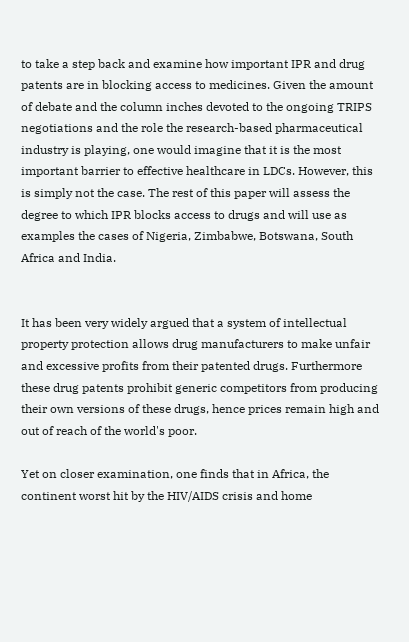to take a step back and examine how important IPR and drug patents are in blocking access to medicines. Given the amount of debate and the column inches devoted to the ongoing TRIPS negotiations and the role the research-based pharmaceutical industry is playing, one would imagine that it is the most important barrier to effective healthcare in LDCs. However, this is simply not the case. The rest of this paper will assess the degree to which IPR blocks access to drugs and will use as examples the cases of Nigeria, Zimbabwe, Botswana, South Africa and India.


It has been very widely argued that a system of intellectual property protection allows drug manufacturers to make unfair and excessive profits from their patented drugs. Furthermore these drug patents prohibit generic competitors from producing their own versions of these drugs, hence prices remain high and out of reach of the world's poor.

Yet on closer examination, one finds that in Africa, the continent worst hit by the HIV/AIDS crisis and home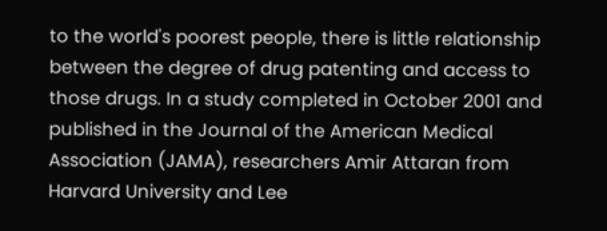to the world's poorest people, there is little relationship between the degree of drug patenting and access to those drugs. In a study completed in October 2001 and published in the Journal of the American Medical Association (JAMA), researchers Amir Attaran from Harvard University and Lee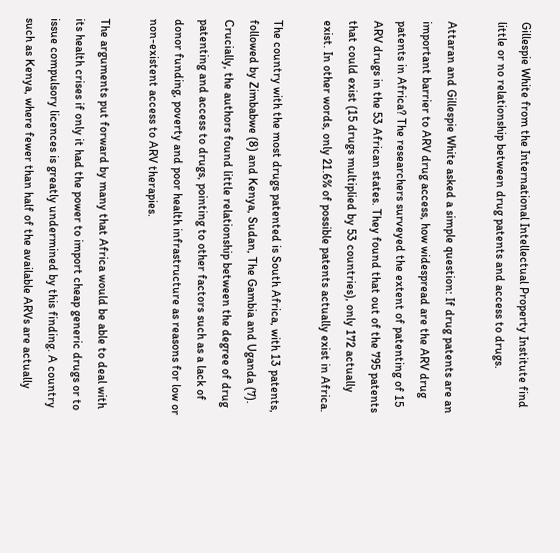Gillespie White from the International Intellectual Property Institute find little or no relationship between drug patents and access to drugs.

Attaran and Gillespie White asked a simple question: If drug patents are an important barrier to ARV drug access, how widespread are the ARV drug patents in Africa? The researchers surveyed the extent of patenting of 15 ARV drugs in the 53 African states. They found that out of the 795 patents that could exist (15 drugs multiplied by 53 countries), only 172 actually exist. In other words, only 21.6% of possible patents actually exist in Africa.

The country with the most drugs patented is South Africa, with 13 patents, followed by Zimbabwe (8) and Kenya, Sudan, The Gambia and Uganda (7). Crucially, the authors found little relationship between the degree of drug patenting and access to drugs, pointing to other factors such as a lack of donor funding, poverty and poor health infrastructure as reasons for low or non-existent access to ARV therapies.

The arguments put forward by many that Africa would be able to deal with its health crises if only it had the power to import cheap generic drugs or to issue compulsory licences is greatly undermined by this finding. A country such as Kenya, where fewer than half of the available ARVs are actually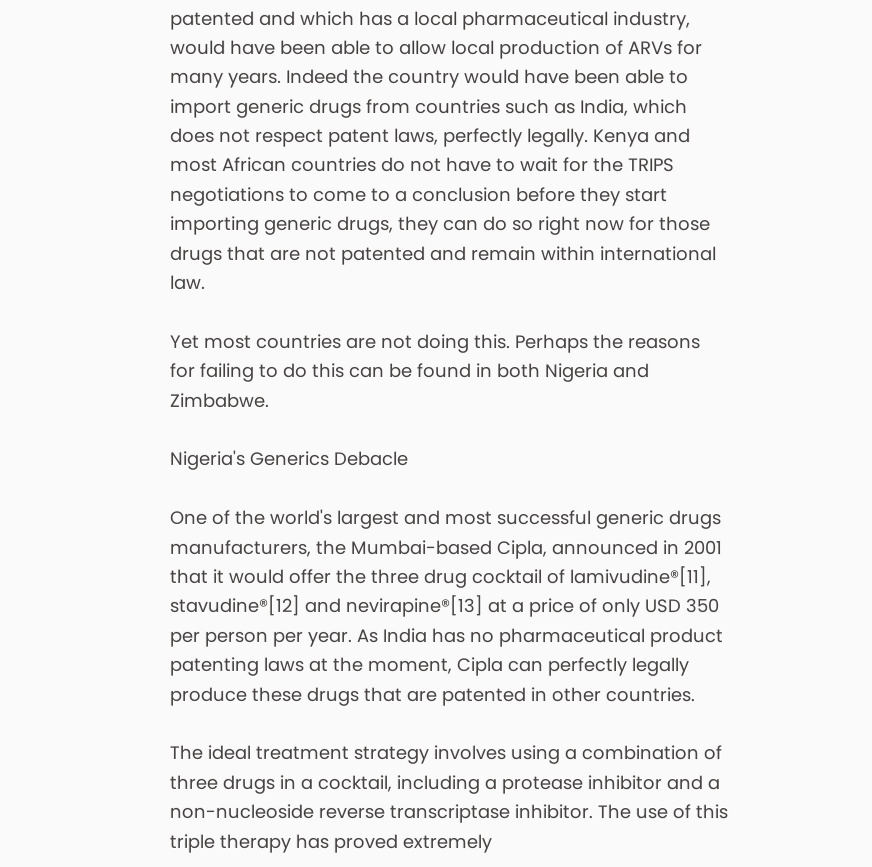patented and which has a local pharmaceutical industry, would have been able to allow local production of ARVs for many years. Indeed the country would have been able to import generic drugs from countries such as India, which does not respect patent laws, perfectly legally. Kenya and most African countries do not have to wait for the TRIPS negotiations to come to a conclusion before they start importing generic drugs, they can do so right now for those drugs that are not patented and remain within international law.

Yet most countries are not doing this. Perhaps the reasons for failing to do this can be found in both Nigeria and Zimbabwe.

Nigeria's Generics Debacle

One of the world's largest and most successful generic drugs manufacturers, the Mumbai-based Cipla, announced in 2001 that it would offer the three drug cocktail of lamivudine®[11], stavudine®[12] and nevirapine®[13] at a price of only USD 350 per person per year. As India has no pharmaceutical product patenting laws at the moment, Cipla can perfectly legally produce these drugs that are patented in other countries.

The ideal treatment strategy involves using a combination of three drugs in a cocktail, including a protease inhibitor and a non-nucleoside reverse transcriptase inhibitor. The use of this triple therapy has proved extremely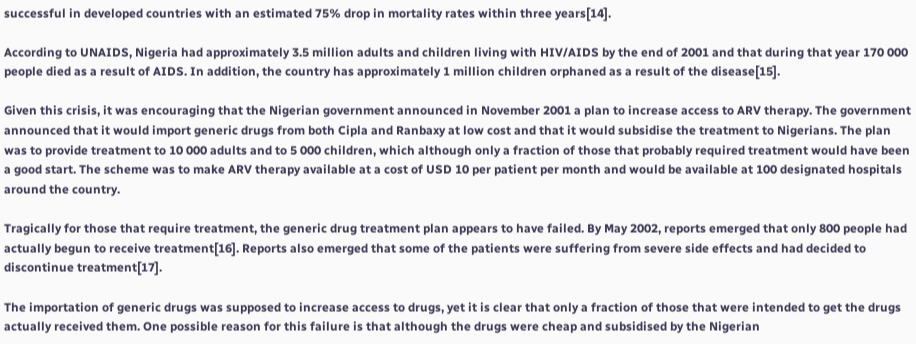successful in developed countries with an estimated 75% drop in mortality rates within three years[14].

According to UNAIDS, Nigeria had approximately 3.5 million adults and children living with HIV/AIDS by the end of 2001 and that during that year 170 000 people died as a result of AIDS. In addition, the country has approximately 1 million children orphaned as a result of the disease[15].

Given this crisis, it was encouraging that the Nigerian government announced in November 2001 a plan to increase access to ARV therapy. The government announced that it would import generic drugs from both Cipla and Ranbaxy at low cost and that it would subsidise the treatment to Nigerians. The plan was to provide treatment to 10 000 adults and to 5 000 children, which although only a fraction of those that probably required treatment would have been a good start. The scheme was to make ARV therapy available at a cost of USD 10 per patient per month and would be available at 100 designated hospitals around the country.

Tragically for those that require treatment, the generic drug treatment plan appears to have failed. By May 2002, reports emerged that only 800 people had actually begun to receive treatment[16]. Reports also emerged that some of the patients were suffering from severe side effects and had decided to discontinue treatment[17].

The importation of generic drugs was supposed to increase access to drugs, yet it is clear that only a fraction of those that were intended to get the drugs actually received them. One possible reason for this failure is that although the drugs were cheap and subsidised by the Nigerian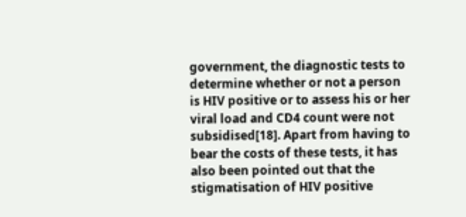government, the diagnostic tests to determine whether or not a person is HIV positive or to assess his or her viral load and CD4 count were not subsidised[18]. Apart from having to bear the costs of these tests, it has also been pointed out that the stigmatisation of HIV positive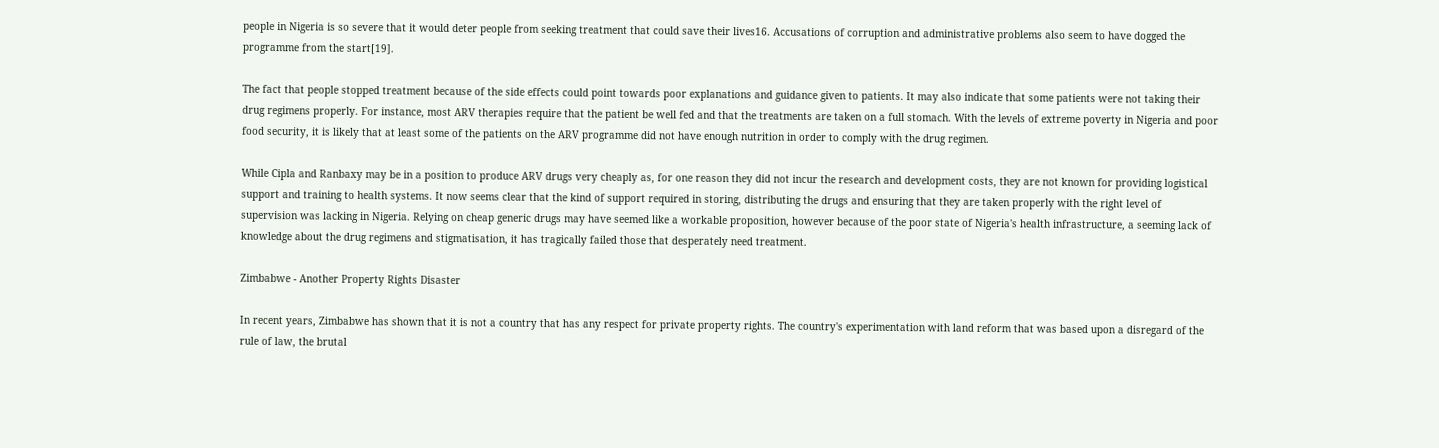people in Nigeria is so severe that it would deter people from seeking treatment that could save their lives16. Accusations of corruption and administrative problems also seem to have dogged the programme from the start[19].

The fact that people stopped treatment because of the side effects could point towards poor explanations and guidance given to patients. It may also indicate that some patients were not taking their drug regimens properly. For instance, most ARV therapies require that the patient be well fed and that the treatments are taken on a full stomach. With the levels of extreme poverty in Nigeria and poor food security, it is likely that at least some of the patients on the ARV programme did not have enough nutrition in order to comply with the drug regimen.

While Cipla and Ranbaxy may be in a position to produce ARV drugs very cheaply as, for one reason they did not incur the research and development costs, they are not known for providing logistical support and training to health systems. It now seems clear that the kind of support required in storing, distributing the drugs and ensuring that they are taken properly with the right level of supervision was lacking in Nigeria. Relying on cheap generic drugs may have seemed like a workable proposition, however because of the poor state of Nigeria's health infrastructure, a seeming lack of knowledge about the drug regimens and stigmatisation, it has tragically failed those that desperately need treatment.

Zimbabwe - Another Property Rights Disaster

In recent years, Zimbabwe has shown that it is not a country that has any respect for private property rights. The country's experimentation with land reform that was based upon a disregard of the rule of law, the brutal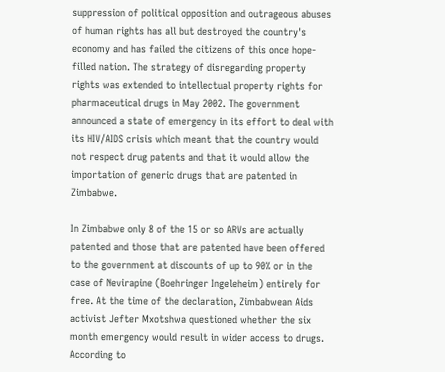suppression of political opposition and outrageous abuses of human rights has all but destroyed the country's economy and has failed the citizens of this once hope-filled nation. The strategy of disregarding property rights was extended to intellectual property rights for pharmaceutical drugs in May 2002. The government announced a state of emergency in its effort to deal with its HIV/AIDS crisis which meant that the country would not respect drug patents and that it would allow the importation of generic drugs that are patented in Zimbabwe.

In Zimbabwe only 8 of the 15 or so ARVs are actually patented and those that are patented have been offered to the government at discounts of up to 90% or in the case of Nevirapine (Boehringer Ingeleheim) entirely for free. At the time of the declaration, Zimbabwean Aids activist Jefter Mxotshwa questioned whether the six month emergency would result in wider access to drugs. According to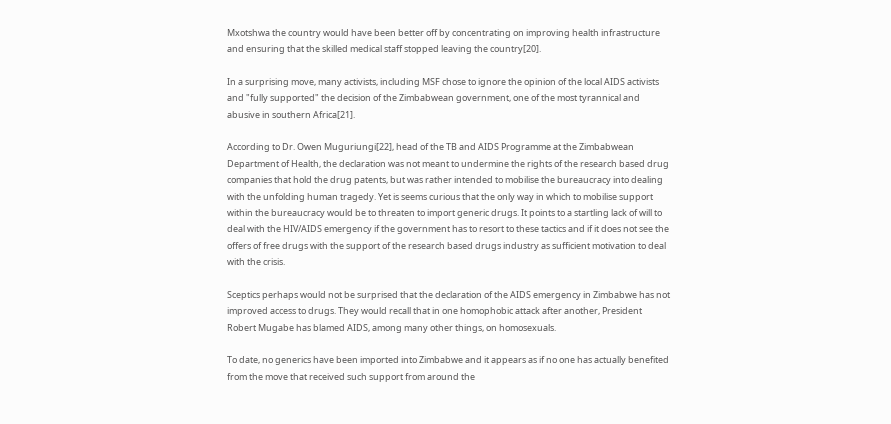Mxotshwa the country would have been better off by concentrating on improving health infrastructure and ensuring that the skilled medical staff stopped leaving the country[20].

In a surprising move, many activists, including MSF chose to ignore the opinion of the local AIDS activists and "fully supported" the decision of the Zimbabwean government, one of the most tyrannical and abusive in southern Africa[21].

According to Dr. Owen Muguriungi[22], head of the TB and AIDS Programme at the Zimbabwean Department of Health, the declaration was not meant to undermine the rights of the research based drug companies that hold the drug patents, but was rather intended to mobilise the bureaucracy into dealing with the unfolding human tragedy. Yet is seems curious that the only way in which to mobilise support within the bureaucracy would be to threaten to import generic drugs. It points to a startling lack of will to deal with the HIV/AIDS emergency if the government has to resort to these tactics and if it does not see the offers of free drugs with the support of the research based drugs industry as sufficient motivation to deal with the crisis.

Sceptics perhaps would not be surprised that the declaration of the AIDS emergency in Zimbabwe has not improved access to drugs. They would recall that in one homophobic attack after another, President Robert Mugabe has blamed AIDS, among many other things, on homosexuals.

To date, no generics have been imported into Zimbabwe and it appears as if no one has actually benefited from the move that received such support from around the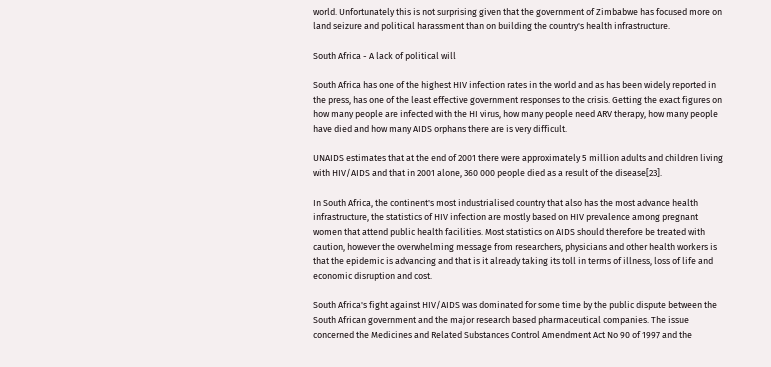world. Unfortunately this is not surprising given that the government of Zimbabwe has focused more on land seizure and political harassment than on building the country's health infrastructure.

South Africa - A lack of political will

South Africa has one of the highest HIV infection rates in the world and as has been widely reported in the press, has one of the least effective government responses to the crisis. Getting the exact figures on how many people are infected with the HI virus, how many people need ARV therapy, how many people have died and how many AIDS orphans there are is very difficult.

UNAIDS estimates that at the end of 2001 there were approximately 5 million adults and children living with HIV/AIDS and that in 2001 alone, 360 000 people died as a result of the disease[23].

In South Africa, the continent's most industrialised country that also has the most advance health infrastructure, the statistics of HIV infection are mostly based on HIV prevalence among pregnant women that attend public health facilities. Most statistics on AIDS should therefore be treated with caution, however the overwhelming message from researchers, physicians and other health workers is that the epidemic is advancing and that is it already taking its toll in terms of illness, loss of life and economic disruption and cost.

South Africa's fight against HIV/AIDS was dominated for some time by the public dispute between the South African government and the major research based pharmaceutical companies. The issue concerned the Medicines and Related Substances Control Amendment Act No 90 of 1997 and the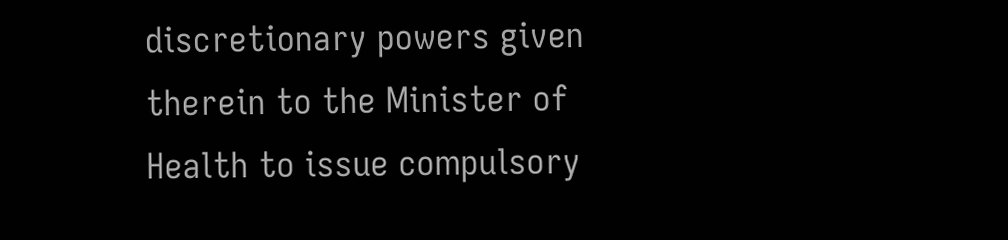discretionary powers given therein to the Minister of Health to issue compulsory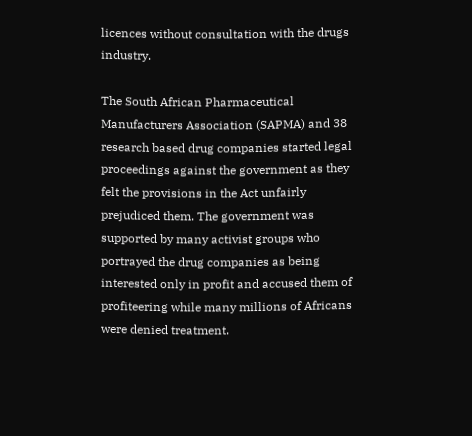licences without consultation with the drugs industry.

The South African Pharmaceutical Manufacturers Association (SAPMA) and 38 research based drug companies started legal proceedings against the government as they felt the provisions in the Act unfairly prejudiced them. The government was supported by many activist groups who portrayed the drug companies as being interested only in profit and accused them of profiteering while many millions of Africans were denied treatment.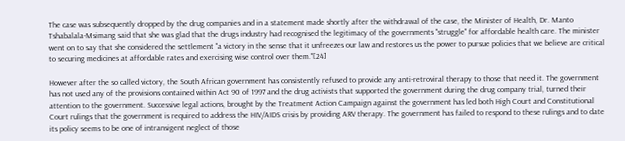The case was subsequently dropped by the drug companies and in a statement made shortly after the withdrawal of the case, the Minister of Health, Dr. Manto Tshabalala-Msimang said that she was glad that the drugs industry had recognised the legitimacy of the governments "struggle" for affordable health care. The minister went on to say that she considered the settlement "a victory in the sense that it unfreezes our law and restores us the power to pursue policies that we believe are critical to securing medicines at affordable rates and exercising wise control over them."[24]

However after the so called victory, the South African government has consistently refused to provide any anti-retroviral therapy to those that need it. The government has not used any of the provisions contained within Act 90 of 1997 and the drug activists that supported the government during the drug company trial, turned their attention to the government. Successive legal actions, brought by the Treatment Action Campaign against the government has led both High Court and Constitutional Court rulings that the government is required to address the HIV/AIDS crisis by providing ARV therapy. The government has failed to respond to these rulings and to date its policy seems to be one of intransigent neglect of those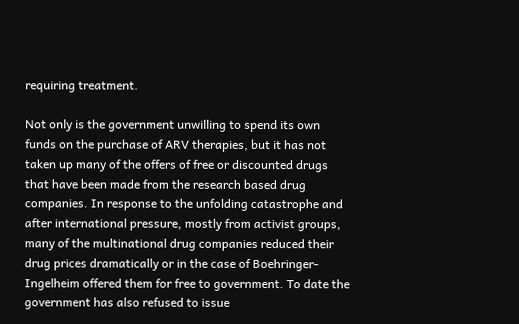requiring treatment.

Not only is the government unwilling to spend its own funds on the purchase of ARV therapies, but it has not taken up many of the offers of free or discounted drugs that have been made from the research based drug companies. In response to the unfolding catastrophe and after international pressure, mostly from activist groups, many of the multinational drug companies reduced their drug prices dramatically or in the case of Boehringer-Ingelheim offered them for free to government. To date the government has also refused to issue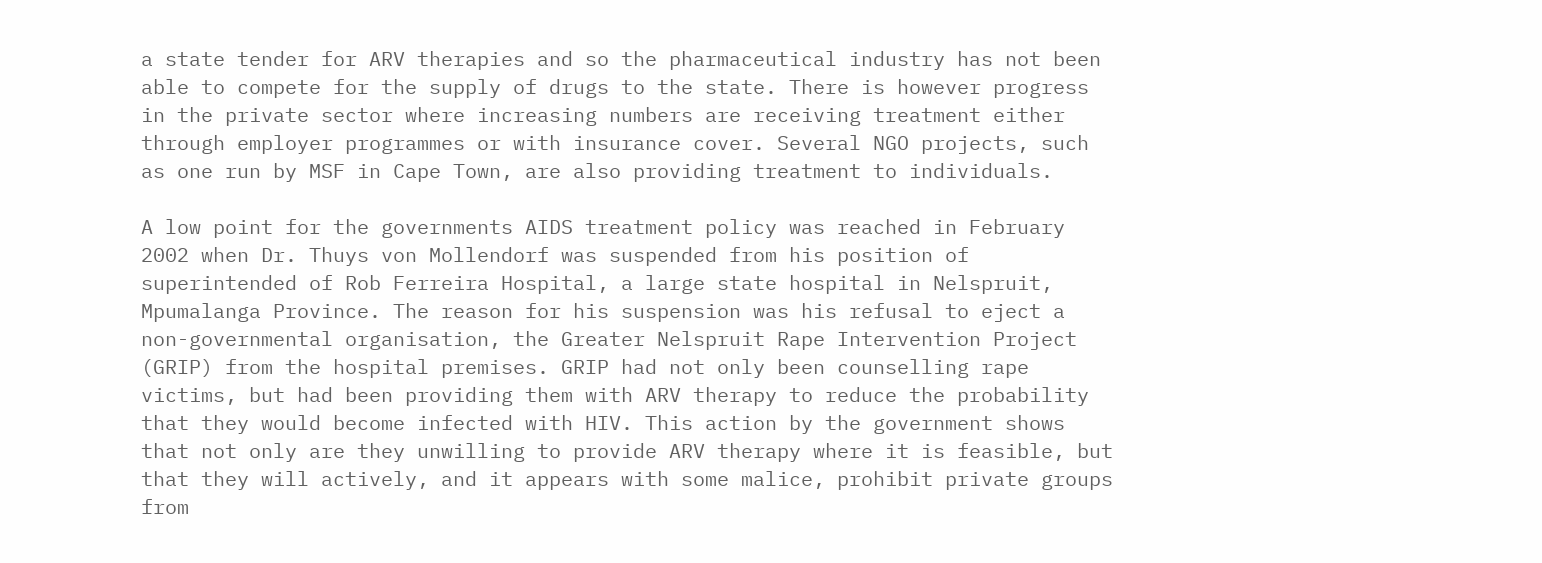a state tender for ARV therapies and so the pharmaceutical industry has not been able to compete for the supply of drugs to the state. There is however progress in the private sector where increasing numbers are receiving treatment either through employer programmes or with insurance cover. Several NGO projects, such as one run by MSF in Cape Town, are also providing treatment to individuals.

A low point for the governments AIDS treatment policy was reached in February 2002 when Dr. Thuys von Mollendorf was suspended from his position of superintended of Rob Ferreira Hospital, a large state hospital in Nelspruit, Mpumalanga Province. The reason for his suspension was his refusal to eject a non-governmental organisation, the Greater Nelspruit Rape Intervention Project (GRIP) from the hospital premises. GRIP had not only been counselling rape victims, but had been providing them with ARV therapy to reduce the probability that they would become infected with HIV. This action by the government shows that not only are they unwilling to provide ARV therapy where it is feasible, but that they will actively, and it appears with some malice, prohibit private groups from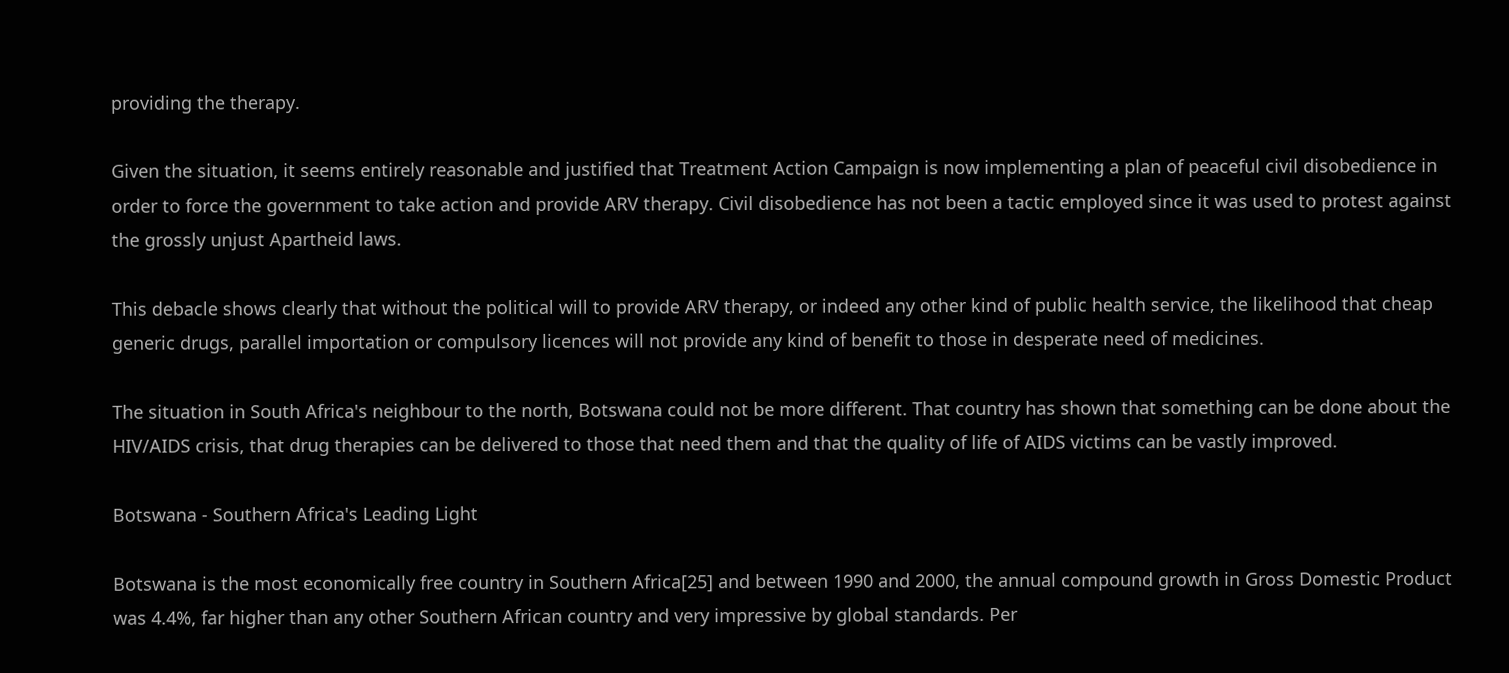providing the therapy.

Given the situation, it seems entirely reasonable and justified that Treatment Action Campaign is now implementing a plan of peaceful civil disobedience in order to force the government to take action and provide ARV therapy. Civil disobedience has not been a tactic employed since it was used to protest against the grossly unjust Apartheid laws.

This debacle shows clearly that without the political will to provide ARV therapy, or indeed any other kind of public health service, the likelihood that cheap generic drugs, parallel importation or compulsory licences will not provide any kind of benefit to those in desperate need of medicines.

The situation in South Africa's neighbour to the north, Botswana could not be more different. That country has shown that something can be done about the HIV/AIDS crisis, that drug therapies can be delivered to those that need them and that the quality of life of AIDS victims can be vastly improved.

Botswana - Southern Africa's Leading Light

Botswana is the most economically free country in Southern Africa[25] and between 1990 and 2000, the annual compound growth in Gross Domestic Product was 4.4%, far higher than any other Southern African country and very impressive by global standards. Per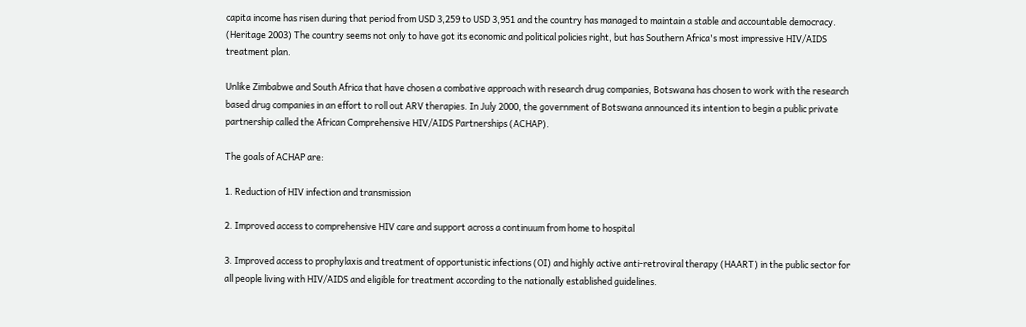capita income has risen during that period from USD 3,259 to USD 3,951 and the country has managed to maintain a stable and accountable democracy. (Heritage 2003) The country seems not only to have got its economic and political policies right, but has Southern Africa's most impressive HIV/AIDS treatment plan.

Unlike Zimbabwe and South Africa that have chosen a combative approach with research drug companies, Botswana has chosen to work with the research based drug companies in an effort to roll out ARV therapies. In July 2000, the government of Botswana announced its intention to begin a public private partnership called the African Comprehensive HIV/AIDS Partnerships (ACHAP).

The goals of ACHAP are:

1. Reduction of HIV infection and transmission

2. Improved access to comprehensive HIV care and support across a continuum from home to hospital

3. Improved access to prophylaxis and treatment of opportunistic infections (OI) and highly active anti-retroviral therapy (HAART) in the public sector for all people living with HIV/AIDS and eligible for treatment according to the nationally established guidelines.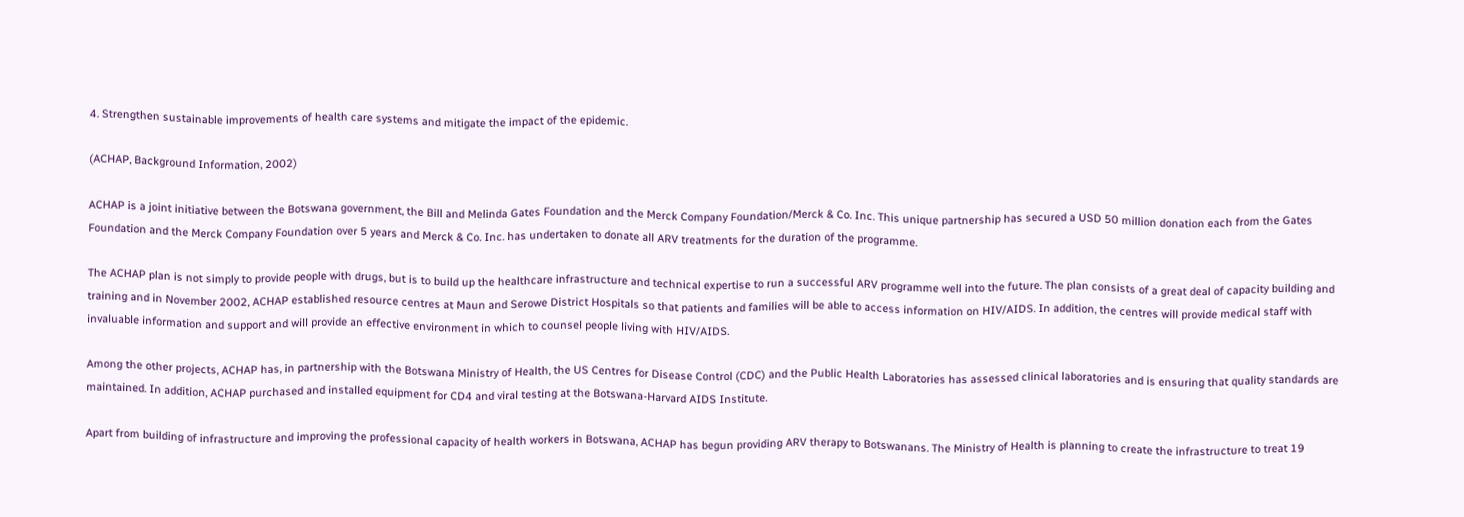4. Strengthen sustainable improvements of health care systems and mitigate the impact of the epidemic.

(ACHAP, Background Information, 2002)

ACHAP is a joint initiative between the Botswana government, the Bill and Melinda Gates Foundation and the Merck Company Foundation/Merck & Co. Inc. This unique partnership has secured a USD 50 million donation each from the Gates Foundation and the Merck Company Foundation over 5 years and Merck & Co. Inc. has undertaken to donate all ARV treatments for the duration of the programme.

The ACHAP plan is not simply to provide people with drugs, but is to build up the healthcare infrastructure and technical expertise to run a successful ARV programme well into the future. The plan consists of a great deal of capacity building and training and in November 2002, ACHAP established resource centres at Maun and Serowe District Hospitals so that patients and families will be able to access information on HIV/AIDS. In addition, the centres will provide medical staff with invaluable information and support and will provide an effective environment in which to counsel people living with HIV/AIDS.

Among the other projects, ACHAP has, in partnership with the Botswana Ministry of Health, the US Centres for Disease Control (CDC) and the Public Health Laboratories has assessed clinical laboratories and is ensuring that quality standards are maintained. In addition, ACHAP purchased and installed equipment for CD4 and viral testing at the Botswana-Harvard AIDS Institute.

Apart from building of infrastructure and improving the professional capacity of health workers in Botswana, ACHAP has begun providing ARV therapy to Botswanans. The Ministry of Health is planning to create the infrastructure to treat 19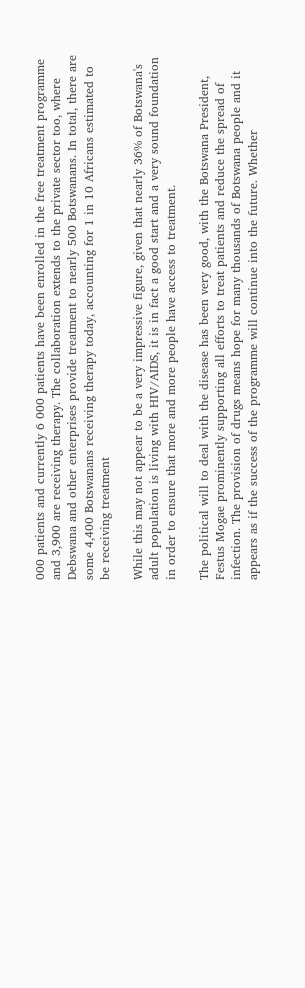000 patients and currently 6 000 patients have been enrolled in the free treatment programme and 3,900 are receiving therapy. The collaboration extends to the private sector too, where Debswana and other enterprises provide treatment to nearly 500 Botswanans. In total, there are some 4,400 Botswanans receiving therapy today, accounting for 1 in 10 Africans estimated to be receiving treatment

While this may not appear to be a very impressive figure, given that nearly 36% of Botswana's adult population is living with HIV/AIDS, it is in fact a good start and a very sound foundation in order to ensure that more and more people have access to treatment.

The political will to deal with the disease has been very good, with the Botswana President, Festus Mogae prominently supporting all efforts to treat patients and reduce the spread of infection. The provision of drugs means hope for many thousands of Botswana people and it appears as if the success of the programme will continue into the future. Whether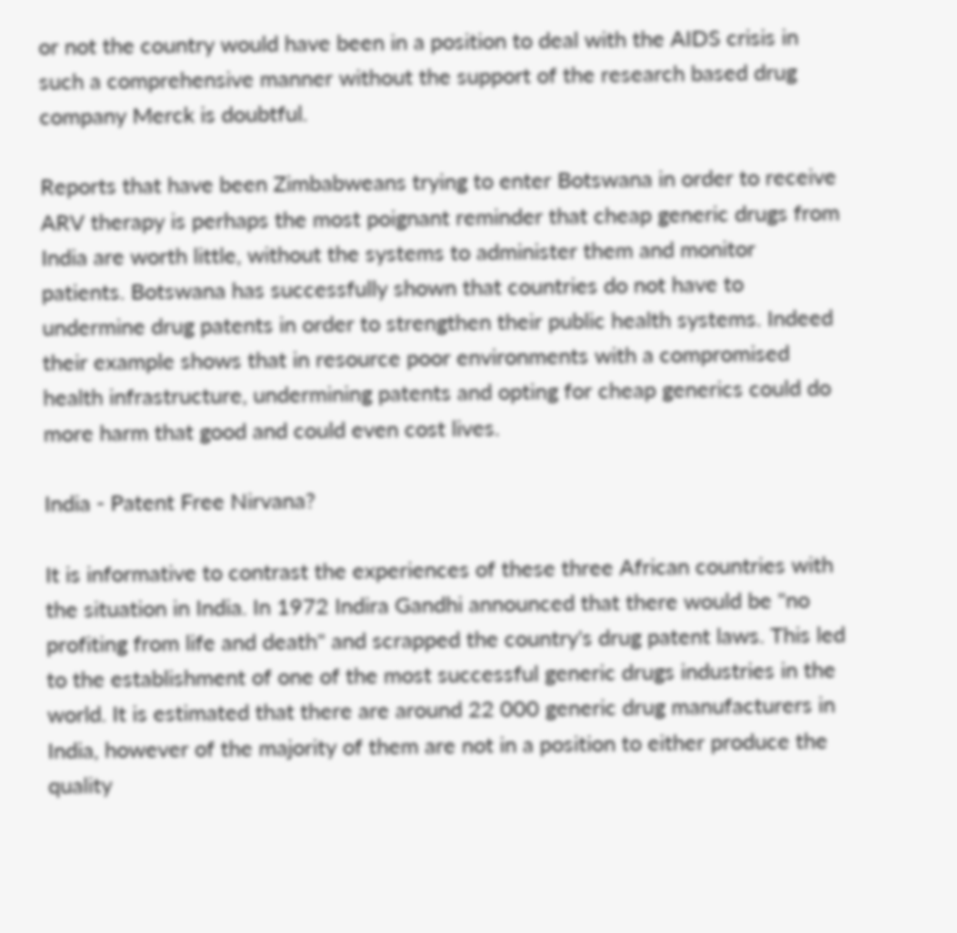or not the country would have been in a position to deal with the AIDS crisis in such a comprehensive manner without the support of the research based drug company Merck is doubtful.

Reports that have been Zimbabweans trying to enter Botswana in order to receive ARV therapy is perhaps the most poignant reminder that cheap generic drugs from India are worth little, without the systems to administer them and monitor patients. Botswana has successfully shown that countries do not have to undermine drug patents in order to strengthen their public health systems. Indeed their example shows that in resource poor environments with a compromised health infrastructure, undermining patents and opting for cheap generics could do more harm that good and could even cost lives.

India - Patent Free Nirvana?

It is informative to contrast the experiences of these three African countries with the situation in India. In 1972 Indira Gandhi announced that there would be "no profiting from life and death" and scrapped the country's drug patent laws. This led to the establishment of one of the most successful generic drugs industries in the world. It is estimated that there are around 22 000 generic drug manufacturers in India, however of the majority of them are not in a position to either produce the quality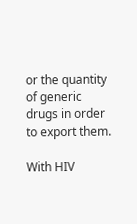or the quantity of generic drugs in order to export them.

With HIV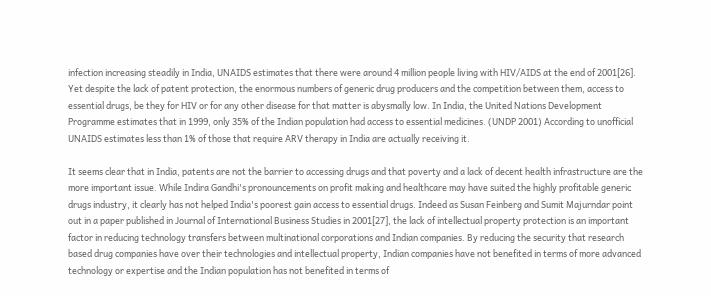infection increasing steadily in India, UNAIDS estimates that there were around 4 million people living with HIV/AIDS at the end of 2001[26]. Yet despite the lack of patent protection, the enormous numbers of generic drug producers and the competition between them, access to essential drugs, be they for HIV or for any other disease for that matter is abysmally low. In India, the United Nations Development Programme estimates that in 1999, only 35% of the Indian population had access to essential medicines. (UNDP 2001) According to unofficial UNAIDS estimates less than 1% of those that require ARV therapy in India are actually receiving it.

It seems clear that in India, patents are not the barrier to accessing drugs and that poverty and a lack of decent health infrastructure are the more important issue. While Indira Gandhi's pronouncements on profit making and healthcare may have suited the highly profitable generic drugs industry, it clearly has not helped India's poorest gain access to essential drugs. Indeed as Susan Feinberg and Sumit Majurndar point out in a paper published in Journal of International Business Studies in 2001[27], the lack of intellectual property protection is an important factor in reducing technology transfers between multinational corporations and Indian companies. By reducing the security that research based drug companies have over their technologies and intellectual property, Indian companies have not benefited in terms of more advanced technology or expertise and the Indian population has not benefited in terms of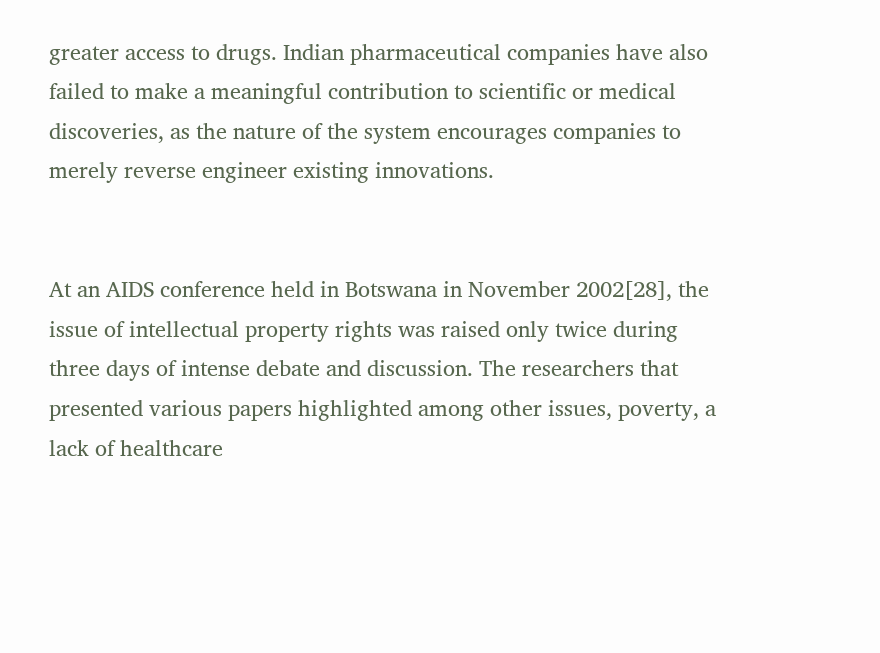greater access to drugs. Indian pharmaceutical companies have also failed to make a meaningful contribution to scientific or medical discoveries, as the nature of the system encourages companies to merely reverse engineer existing innovations.


At an AIDS conference held in Botswana in November 2002[28], the issue of intellectual property rights was raised only twice during three days of intense debate and discussion. The researchers that presented various papers highlighted among other issues, poverty, a lack of healthcare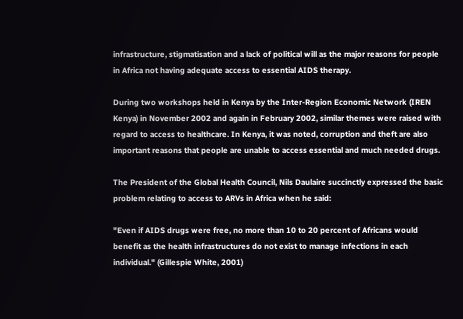infrastructure, stigmatisation and a lack of political will as the major reasons for people in Africa not having adequate access to essential AIDS therapy.

During two workshops held in Kenya by the Inter-Region Economic Network (IREN Kenya) in November 2002 and again in February 2002, similar themes were raised with regard to access to healthcare. In Kenya, it was noted, corruption and theft are also important reasons that people are unable to access essential and much needed drugs.

The President of the Global Health Council, Nils Daulaire succinctly expressed the basic problem relating to access to ARVs in Africa when he said:

"Even if AIDS drugs were free, no more than 10 to 20 percent of Africans would benefit as the health infrastructures do not exist to manage infections in each individual." (Gillespie White, 2001)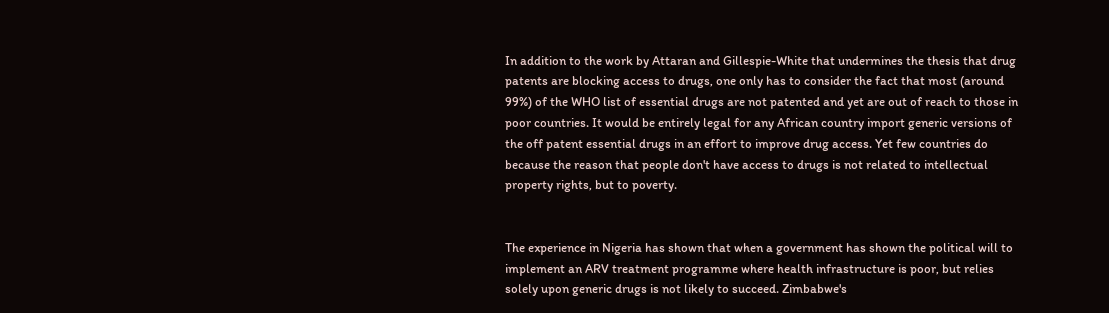In addition to the work by Attaran and Gillespie-White that undermines the thesis that drug patents are blocking access to drugs, one only has to consider the fact that most (around 99%) of the WHO list of essential drugs are not patented and yet are out of reach to those in poor countries. It would be entirely legal for any African country import generic versions of the off patent essential drugs in an effort to improve drug access. Yet few countries do because the reason that people don't have access to drugs is not related to intellectual property rights, but to poverty.


The experience in Nigeria has shown that when a government has shown the political will to implement an ARV treatment programme where health infrastructure is poor, but relies solely upon generic drugs is not likely to succeed. Zimbabwe's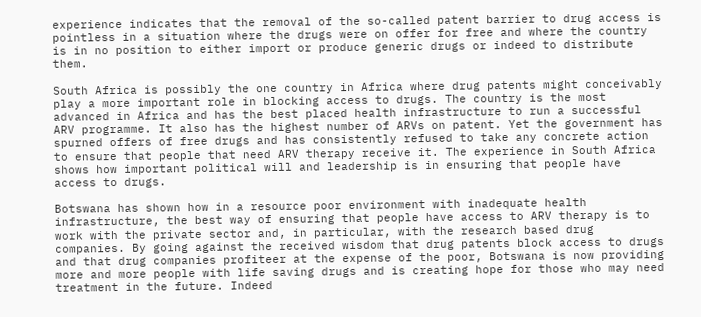experience indicates that the removal of the so-called patent barrier to drug access is pointless in a situation where the drugs were on offer for free and where the country is in no position to either import or produce generic drugs or indeed to distribute them.

South Africa is possibly the one country in Africa where drug patents might conceivably play a more important role in blocking access to drugs. The country is the most advanced in Africa and has the best placed health infrastructure to run a successful ARV programme. It also has the highest number of ARVs on patent. Yet the government has spurned offers of free drugs and has consistently refused to take any concrete action to ensure that people that need ARV therapy receive it. The experience in South Africa shows how important political will and leadership is in ensuring that people have access to drugs.

Botswana has shown how in a resource poor environment with inadequate health infrastructure, the best way of ensuring that people have access to ARV therapy is to work with the private sector and, in particular, with the research based drug companies. By going against the received wisdom that drug patents block access to drugs and that drug companies profiteer at the expense of the poor, Botswana is now providing more and more people with life saving drugs and is creating hope for those who may need treatment in the future. Indeed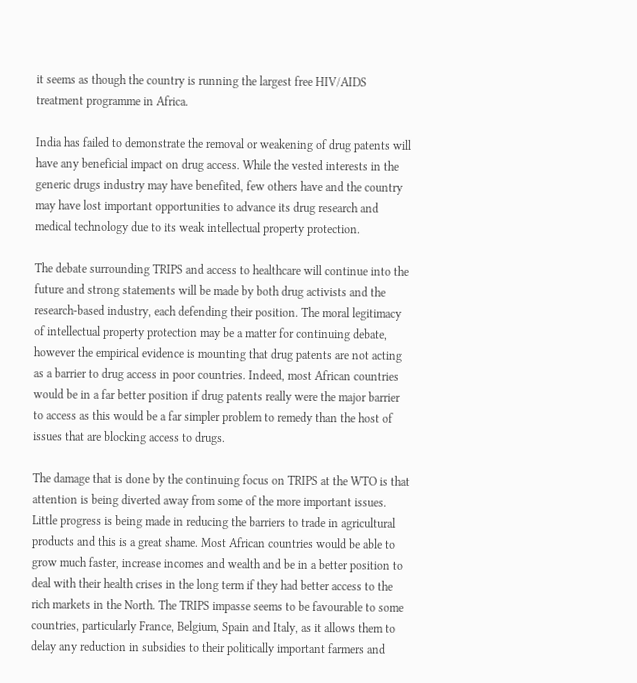it seems as though the country is running the largest free HIV/AIDS treatment programme in Africa.

India has failed to demonstrate the removal or weakening of drug patents will have any beneficial impact on drug access. While the vested interests in the generic drugs industry may have benefited, few others have and the country may have lost important opportunities to advance its drug research and medical technology due to its weak intellectual property protection.

The debate surrounding TRIPS and access to healthcare will continue into the future and strong statements will be made by both drug activists and the research-based industry, each defending their position. The moral legitimacy of intellectual property protection may be a matter for continuing debate, however the empirical evidence is mounting that drug patents are not acting as a barrier to drug access in poor countries. Indeed, most African countries would be in a far better position if drug patents really were the major barrier to access as this would be a far simpler problem to remedy than the host of issues that are blocking access to drugs.

The damage that is done by the continuing focus on TRIPS at the WTO is that attention is being diverted away from some of the more important issues. Little progress is being made in reducing the barriers to trade in agricultural products and this is a great shame. Most African countries would be able to grow much faster, increase incomes and wealth and be in a better position to deal with their health crises in the long term if they had better access to the rich markets in the North. The TRIPS impasse seems to be favourable to some countries, particularly France, Belgium, Spain and Italy, as it allows them to delay any reduction in subsidies to their politically important farmers and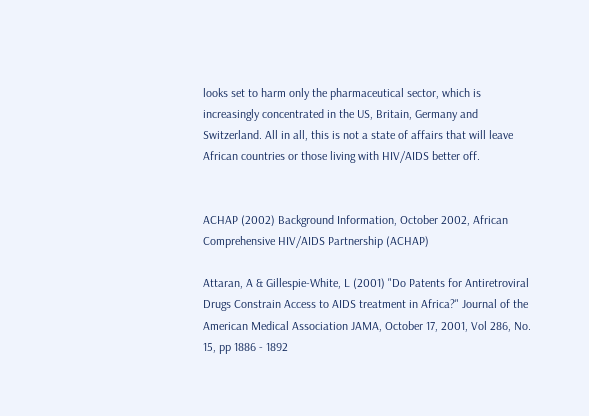looks set to harm only the pharmaceutical sector, which is increasingly concentrated in the US, Britain, Germany and Switzerland. All in all, this is not a state of affairs that will leave African countries or those living with HIV/AIDS better off.


ACHAP (2002) Background Information, October 2002, African Comprehensive HIV/AIDS Partnership (ACHAP)

Attaran, A & Gillespie-White, L (2001) "Do Patents for Antiretroviral Drugs Constrain Access to AIDS treatment in Africa?" Journal of the American Medical Association JAMA, October 17, 2001, Vol 286, No. 15, pp 1886 - 1892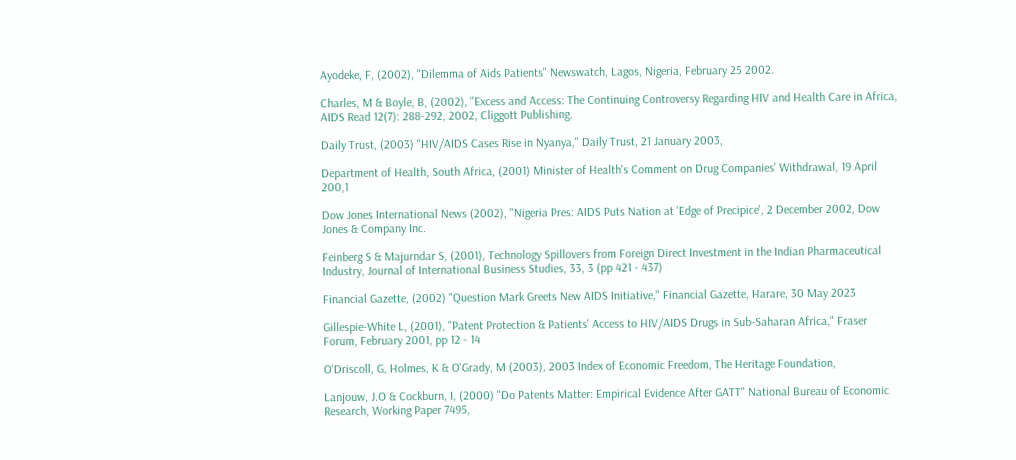Ayodeke, F, (2002), "Dilemma of Aids Patients" Newswatch, Lagos, Nigeria, February 25 2002.

Charles, M & Boyle, B, (2002), "Excess and Access: The Continuing Controversy Regarding HIV and Health Care in Africa, AIDS Read 12(7): 288-292, 2002, Cliggott Publishing.

Daily Trust, (2003) "HIV/AIDS Cases Rise in Nyanya," Daily Trust, 21 January 2003,

Department of Health, South Africa, (2001) Minister of Health's Comment on Drug Companies' Withdrawal, 19 April 200,1

Dow Jones International News (2002), "Nigeria Pres: AIDS Puts Nation at 'Edge of Precipice', 2 December 2002, Dow Jones & Company Inc.

Feinberg S & Majurndar S, (2001), Technology Spillovers from Foreign Direct Investment in the Indian Pharmaceutical Industry, Journal of International Business Studies, 33, 3 (pp 421 - 437)

Financial Gazette, (2002) "Question Mark Greets New AIDS Initiative," Financial Gazette, Harare, 30 May 2023

Gillespie-White L, (2001), "Patent Protection & Patients' Access to HIV/AIDS Drugs in Sub-Saharan Africa," Fraser Forum, February 2001, pp 12 - 14

O'Driscoll, G, Holmes, K & O'Grady, M (2003), 2003 Index of Economic Freedom, The Heritage Foundation,

Lanjouw, J.O & Cockburn, I, (2000) "Do Patents Matter: Empirical Evidence After GATT" National Bureau of Economic Research, Working Paper 7495,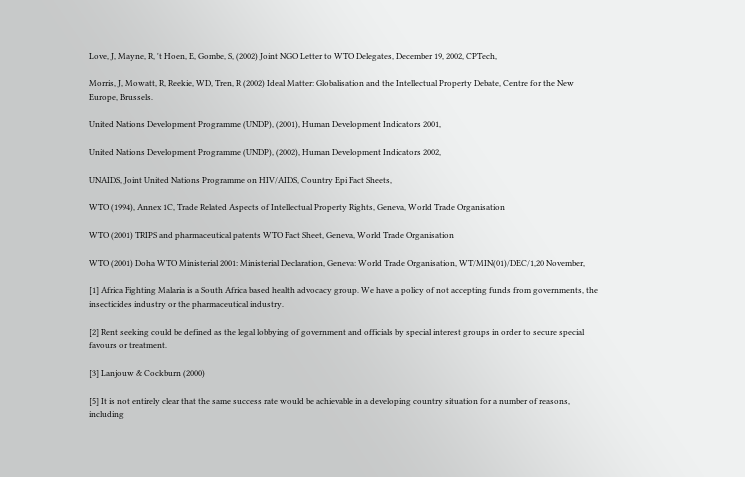Love, J, Mayne, R, 't Hoen, E, Gombe, S, (2002) Joint NGO Letter to WTO Delegates, December 19, 2002, CPTech,

Morris, J, Mowatt, R, Reekie, WD, Tren, R (2002) Ideal Matter: Globalisation and the Intellectual Property Debate, Centre for the New Europe, Brussels.

United Nations Development Programme (UNDP), (2001), Human Development Indicators 2001,

United Nations Development Programme (UNDP), (2002), Human Development Indicators 2002,

UNAIDS, Joint United Nations Programme on HIV/AIDS, Country Epi Fact Sheets,

WTO (1994), Annex 1C, Trade Related Aspects of Intellectual Property Rights, Geneva, World Trade Organisation

WTO (2001) TRIPS and pharmaceutical patents WTO Fact Sheet, Geneva, World Trade Organisation

WTO (2001) Doha WTO Ministerial 2001: Ministerial Declaration, Geneva: World Trade Organisation, WT/MIN(01)/DEC/1,20 November,

[1] Africa Fighting Malaria is a South Africa based health advocacy group. We have a policy of not accepting funds from governments, the insecticides industry or the pharmaceutical industry.

[2] Rent seeking could be defined as the legal lobbying of government and officials by special interest groups in order to secure special favours or treatment.

[3] Lanjouw & Cockburn (2000)

[5] It is not entirely clear that the same success rate would be achievable in a developing country situation for a number of reasons, including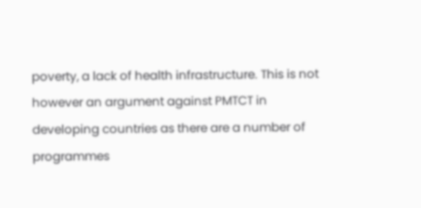poverty, a lack of health infrastructure. This is not however an argument against PMTCT in developing countries as there are a number of programmes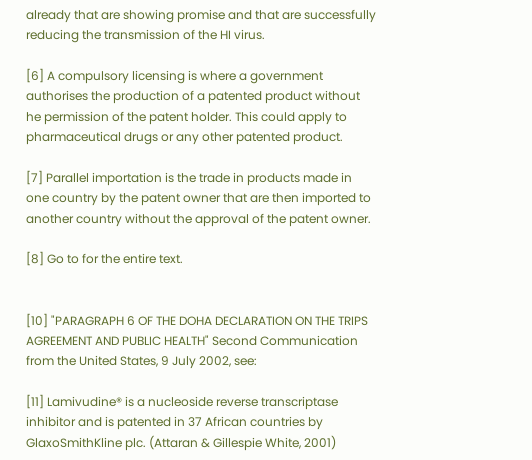already that are showing promise and that are successfully reducing the transmission of the HI virus.

[6] A compulsory licensing is where a government authorises the production of a patented product without he permission of the patent holder. This could apply to pharmaceutical drugs or any other patented product.

[7] Parallel importation is the trade in products made in one country by the patent owner that are then imported to another country without the approval of the patent owner.

[8] Go to for the entire text.


[10] "PARAGRAPH 6 OF THE DOHA DECLARATION ON THE TRIPS AGREEMENT AND PUBLIC HEALTH" Second Communication from the United States, 9 July 2002, see:

[11] Lamivudine® is a nucleoside reverse transcriptase inhibitor and is patented in 37 African countries by GlaxoSmithKline plc. (Attaran & Gillespie White, 2001)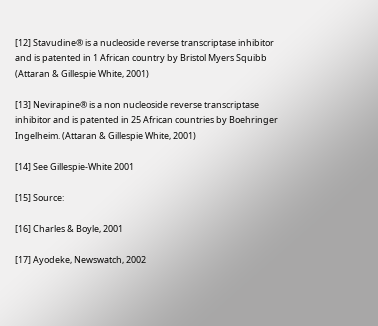[12] Stavudine® is a nucleoside reverse transcriptase inhibitor and is patented in 1 African country by Bristol Myers Squibb (Attaran & Gillespie White, 2001)

[13] Nevirapine® is a non nucleoside reverse transcriptase inhibitor and is patented in 25 African countries by Boehringer Ingelheim. (Attaran & Gillespie White, 2001)

[14] See Gillespie-White 2001

[15] Source:

[16] Charles & Boyle, 2001

[17] Ayodeke, Newswatch, 2002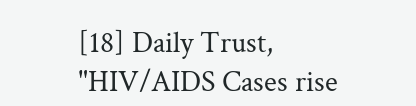[18] Daily Trust, "HIV/AIDS Cases rise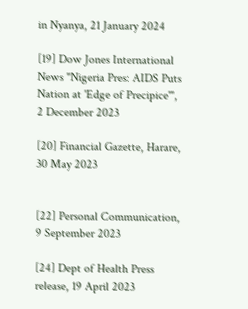in Nyanya, 21 January 2024

[19] Dow Jones International News "Nigeria Pres: AIDS Puts Nation at 'Edge of Precipice'", 2 December 2023

[20] Financial Gazette, Harare, 30 May 2023


[22] Personal Communication, 9 September 2023

[24] Dept of Health Press release, 19 April 2023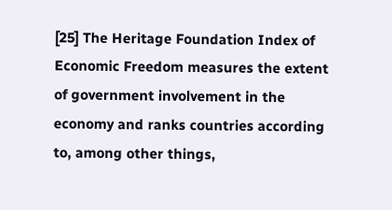[25] The Heritage Foundation Index of Economic Freedom measures the extent of government involvement in the economy and ranks countries according to, among other things,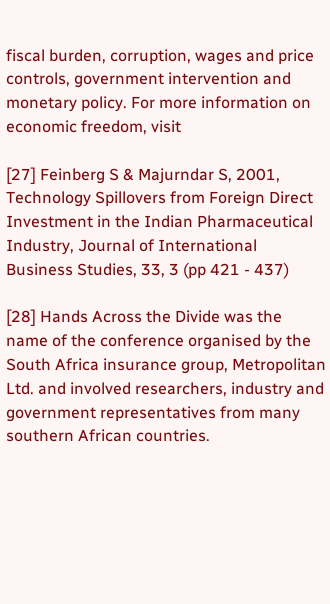fiscal burden, corruption, wages and price controls, government intervention and monetary policy. For more information on economic freedom, visit

[27] Feinberg S & Majurndar S, 2001, Technology Spillovers from Foreign Direct Investment in the Indian Pharmaceutical Industry, Journal of International Business Studies, 33, 3 (pp 421 - 437)

[28] Hands Across the Divide was the name of the conference organised by the South Africa insurance group, Metropolitan Ltd. and involved researchers, industry and government representatives from many southern African countries.